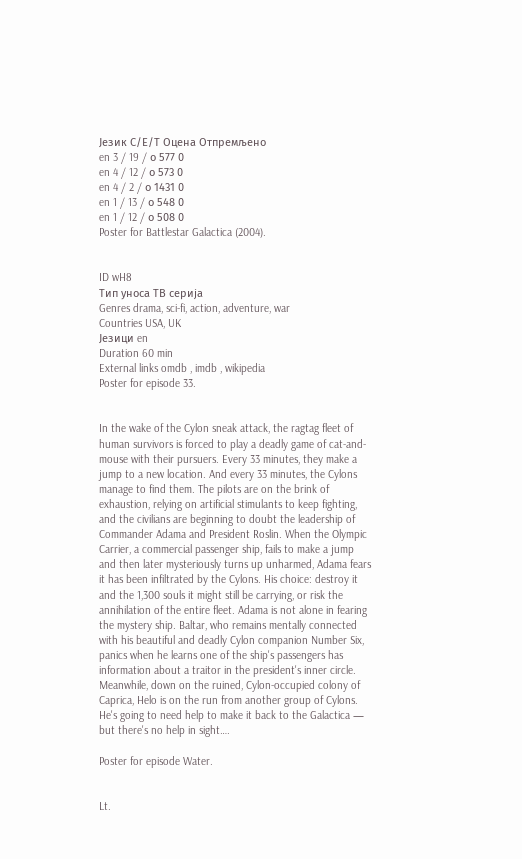Језик С/Е/Т Оцена Отпремљено
en 3 / 19 / о 577 0
en 4 / 12 / о 573 0
en 4 / 2 / о 1431 0
en 1 / 13 / о 548 0
en 1 / 12 / о 508 0
Poster for Battlestar Galactica (2004).


ID wH8
Тип уноса ТВ серија
Genres drama, sci-fi, action, adventure, war
Countries USA, UK
Језици en
Duration 60 min
External links omdb , imdb , wikipedia
Poster for episode 33.


In the wake of the Cylon sneak attack, the ragtag fleet of human survivors is forced to play a deadly game of cat-and-mouse with their pursuers. Every 33 minutes, they make a jump to a new location. And every 33 minutes, the Cylons manage to find them. The pilots are on the brink of exhaustion, relying on artificial stimulants to keep fighting, and the civilians are beginning to doubt the leadership of Commander Adama and President Roslin. When the Olympic Carrier, a commercial passenger ship, fails to make a jump and then later mysteriously turns up unharmed, Adama fears it has been infiltrated by the Cylons. His choice: destroy it and the 1,300 souls it might still be carrying, or risk the annihilation of the entire fleet. Adama is not alone in fearing the mystery ship. Baltar, who remains mentally connected with his beautiful and deadly Cylon companion Number Six, panics when he learns one of the ship's passengers has information about a traitor in the president's inner circle. Meanwhile, down on the ruined, Cylon-occupied colony of Caprica, Helo is on the run from another group of Cylons. He's going to need help to make it back to the Galactica — but there's no help in sight….

Poster for episode Water.


Lt.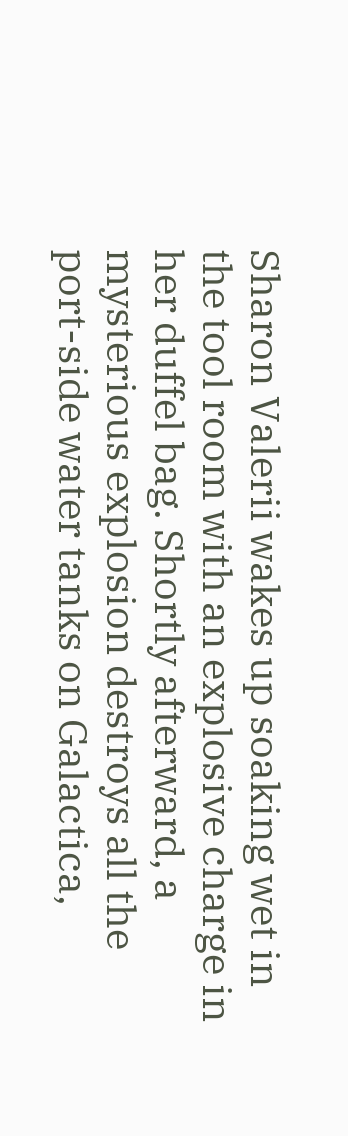Sharon Valerii wakes up soaking wet in the tool room with an explosive charge in her duffel bag. Shortly afterward, a mysterious explosion destroys all the port-side water tanks on Galactica,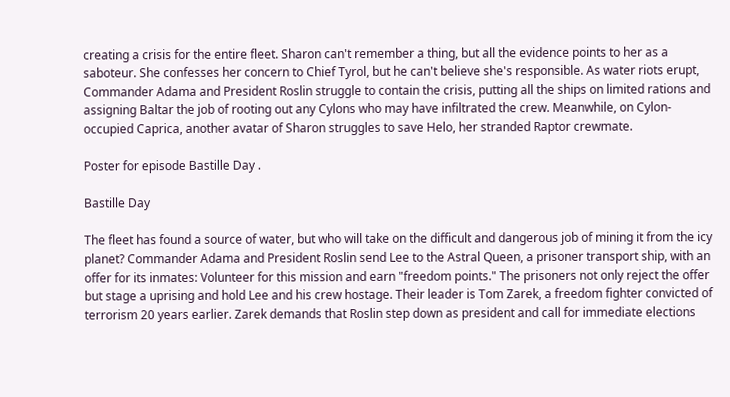creating a crisis for the entire fleet. Sharon can't remember a thing, but all the evidence points to her as a saboteur. She confesses her concern to Chief Tyrol, but he can't believe she's responsible. As water riots erupt, Commander Adama and President Roslin struggle to contain the crisis, putting all the ships on limited rations and assigning Baltar the job of rooting out any Cylons who may have infiltrated the crew. Meanwhile, on Cylon-occupied Caprica, another avatar of Sharon struggles to save Helo, her stranded Raptor crewmate.

Poster for episode Bastille Day .

Bastille Day

The fleet has found a source of water, but who will take on the difficult and dangerous job of mining it from the icy planet? Commander Adama and President Roslin send Lee to the Astral Queen, a prisoner transport ship, with an offer for its inmates: Volunteer for this mission and earn "freedom points." The prisoners not only reject the offer but stage a uprising and hold Lee and his crew hostage. Their leader is Tom Zarek, a freedom fighter convicted of terrorism 20 years earlier. Zarek demands that Roslin step down as president and call for immediate elections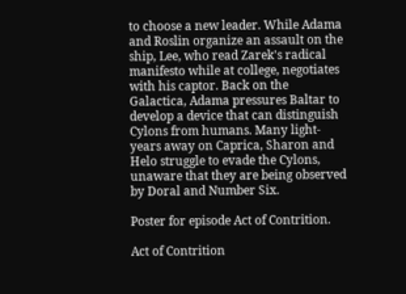to choose a new leader. While Adama and Roslin organize an assault on the ship, Lee, who read Zarek's radical manifesto while at college, negotiates with his captor. Back on the Galactica, Adama pressures Baltar to develop a device that can distinguish Cylons from humans. Many light-years away on Caprica, Sharon and Helo struggle to evade the Cylons, unaware that they are being observed by Doral and Number Six.

Poster for episode Act of Contrition.

Act of Contrition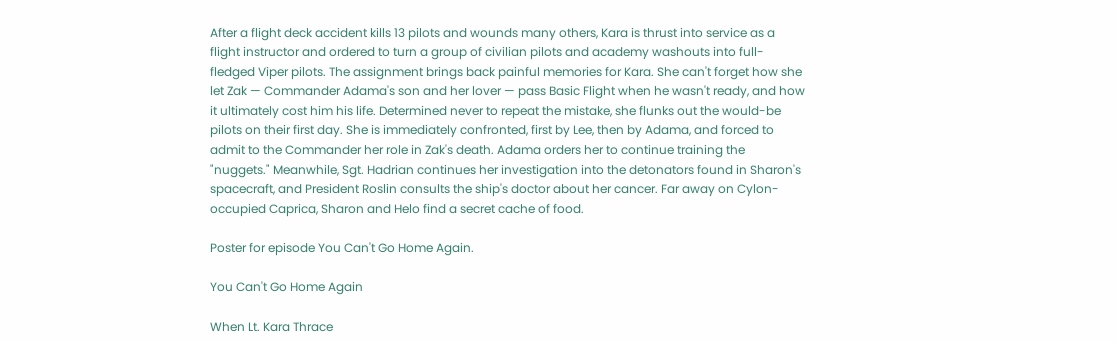After a flight deck accident kills 13 pilots and wounds many others, Kara is thrust into service as a flight instructor and ordered to turn a group of civilian pilots and academy washouts into full-fledged Viper pilots. The assignment brings back painful memories for Kara. She can't forget how she let Zak — Commander Adama's son and her lover — pass Basic Flight when he wasn't ready, and how it ultimately cost him his life. Determined never to repeat the mistake, she flunks out the would-be pilots on their first day. She is immediately confronted, first by Lee, then by Adama, and forced to admit to the Commander her role in Zak's death. Adama orders her to continue training the "nuggets." Meanwhile, Sgt. Hadrian continues her investigation into the detonators found in Sharon's spacecraft, and President Roslin consults the ship's doctor about her cancer. Far away on Cylon-occupied Caprica, Sharon and Helo find a secret cache of food.

Poster for episode You Can't Go Home Again.

You Can't Go Home Again

When Lt. Kara Thrace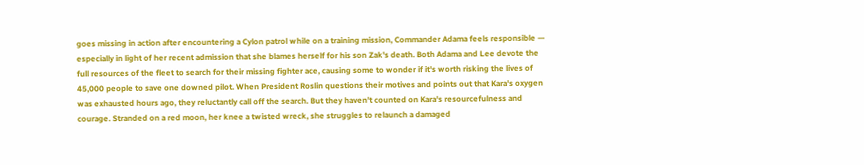goes missing in action after encountering a Cylon patrol while on a training mission, Commander Adama feels responsible — especially in light of her recent admission that she blames herself for his son Zak's death. Both Adama and Lee devote the full resources of the fleet to search for their missing fighter ace, causing some to wonder if it's worth risking the lives of 45,000 people to save one downed pilot. When President Roslin questions their motives and points out that Kara's oxygen was exhausted hours ago, they reluctantly call off the search. But they haven't counted on Kara's resourcefulness and courage. Stranded on a red moon, her knee a twisted wreck, she struggles to relaunch a damaged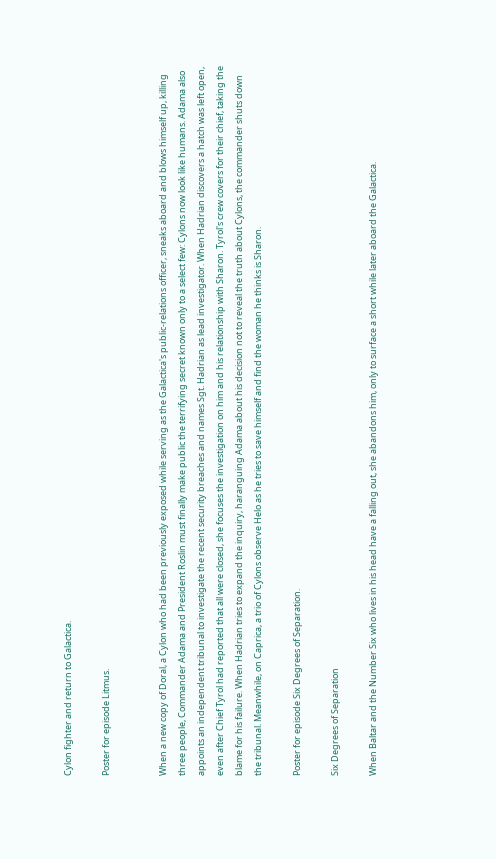Cylon fighter and return to Galactica.

Poster for episode Litmus.


When a new copy of Doral, a Cylon who had been previously exposed while serving as the Galactica's public-relations officer, sneaks aboard and blows himself up, killing three people, Commander Adama and President Roslin must finally make public the terrifying secret known only to a select few: Cylons now look like humans. Adama also appoints an independent tribunal to investigate the recent security breaches and names Sgt. Hadrian as lead investigator. When Hadrian discovers a hatch was left open, even after Chief Tyrol had reported that all were closed, she focuses the investigation on him and his relationship with Sharon. Tyrol's crew covers for their chief, taking the blame for his failure. When Hadrian tries to expand the inquiry, haranguing Adama about his decision not to reveal the truth about Cylons, the commander shuts down the tribunal. Meanwhile, on Caprica, a trio of Cylons observe Helo as he tries to save himself and find the woman he thinks is Sharon.

Poster for episode Six Degrees of Separation.

Six Degrees of Separation

When Baltar and the Number Six who lives in his head have a falling out, she abandons him, only to surface a short while later aboard the Galactica.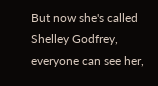But now she's called Shelley Godfrey, everyone can see her,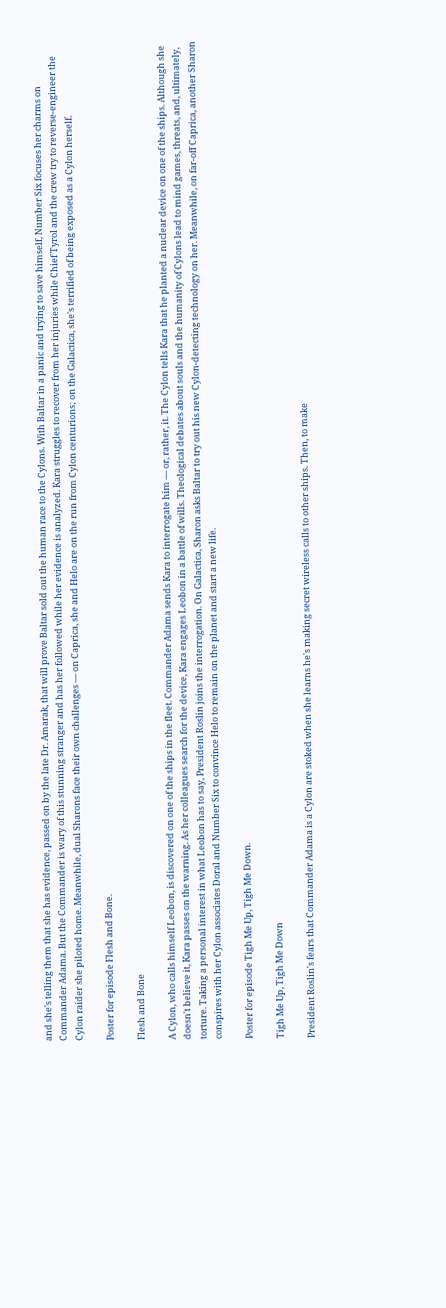and she's telling them that she has evidence, passed on by the late Dr. Amarak, that will prove Baltar sold out the human race to the Cylons. With Baltar in a panic and trying to save himself, Number Six focuses her charms on Commander Adama. But the Commander is wary of this stunning stranger and has her followed while her evidence is analyzed. Kara struggles to recover from her injuries while Chief Tyrol and the crew try to reverse-engineer the Cylon raider she piloted home. Meanwhile, dual Sharons face their own challenges — on Caprica, she and Helo are on the run from Cylon centurions; on the Galactica, she's terrified of being exposed as a Cylon herself.

Poster for episode Flesh and Bone.

Flesh and Bone

A Cylon, who calls himself Leobon, is discovered on one of the ships in the fleet. Commander Adama sends Kara to interrogate him — or, rather, it. The Cylon tells Kara that he planted a nuclear device on one of the ships. Although she doesn't believe it, Kara passes on the warning. As her colleagues search for the device, Kara engages Leobon in a battle of wills. Theological debates about souls and the humanity of Cylons lead to mind games, threats, and, ultimately, torture. Taking a personal interest in what Leobon has to say, President Roslin joins the interrogation. On Galactica, Sharon asks Baltar to try out his new Cylon-detecting technology on her. Meanwhile, on far-off Caprica, another Sharon conspires with her Cylon associates Doral and Number Six to convince Helo to remain on the planet and start a new life.

Poster for episode Tigh Me Up, Tigh Me Down.

Tigh Me Up, Tigh Me Down

President Roslin's fears that Commander Adama is a Cylon are stoked when she learns he's making secret wireless calls to other ships. Then, to make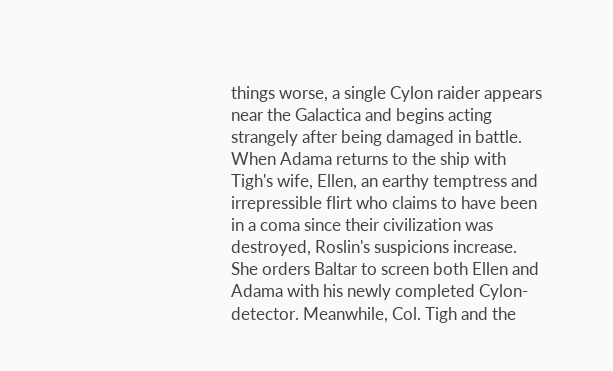things worse, a single Cylon raider appears near the Galactica and begins acting strangely after being damaged in battle. When Adama returns to the ship with Tigh's wife, Ellen, an earthy temptress and irrepressible flirt who claims to have been in a coma since their civilization was destroyed, Roslin's suspicions increase. She orders Baltar to screen both Ellen and Adama with his newly completed Cylon-detector. Meanwhile, Col. Tigh and the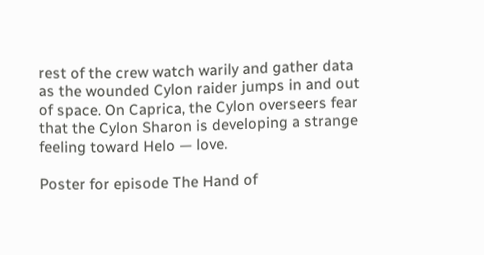rest of the crew watch warily and gather data as the wounded Cylon raider jumps in and out of space. On Caprica, the Cylon overseers fear that the Cylon Sharon is developing a strange feeling toward Helo — love.

Poster for episode The Hand of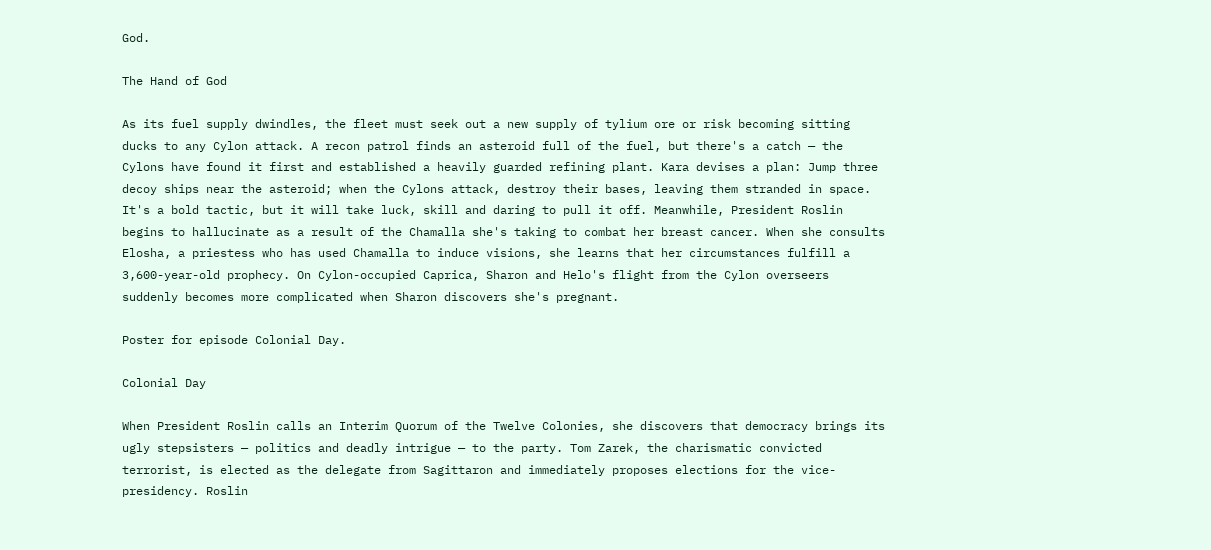God.

The Hand of God

As its fuel supply dwindles, the fleet must seek out a new supply of tylium ore or risk becoming sitting ducks to any Cylon attack. A recon patrol finds an asteroid full of the fuel, but there's a catch — the Cylons have found it first and established a heavily guarded refining plant. Kara devises a plan: Jump three decoy ships near the asteroid; when the Cylons attack, destroy their bases, leaving them stranded in space. It's a bold tactic, but it will take luck, skill and daring to pull it off. Meanwhile, President Roslin begins to hallucinate as a result of the Chamalla she's taking to combat her breast cancer. When she consults Elosha, a priestess who has used Chamalla to induce visions, she learns that her circumstances fulfill a 3,600-year-old prophecy. On Cylon-occupied Caprica, Sharon and Helo's flight from the Cylon overseers suddenly becomes more complicated when Sharon discovers she's pregnant.

Poster for episode Colonial Day.

Colonial Day

When President Roslin calls an Interim Quorum of the Twelve Colonies, she discovers that democracy brings its ugly stepsisters — politics and deadly intrigue — to the party. Tom Zarek, the charismatic convicted terrorist, is elected as the delegate from Sagittaron and immediately proposes elections for the vice-presidency. Roslin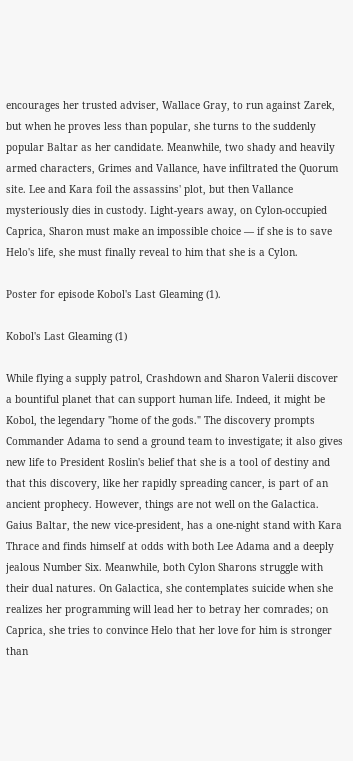encourages her trusted adviser, Wallace Gray, to run against Zarek, but when he proves less than popular, she turns to the suddenly popular Baltar as her candidate. Meanwhile, two shady and heavily armed characters, Grimes and Vallance, have infiltrated the Quorum site. Lee and Kara foil the assassins' plot, but then Vallance mysteriously dies in custody. Light-years away, on Cylon-occupied Caprica, Sharon must make an impossible choice — if she is to save Helo's life, she must finally reveal to him that she is a Cylon.

Poster for episode Kobol's Last Gleaming (1).

Kobol's Last Gleaming (1)

While flying a supply patrol, Crashdown and Sharon Valerii discover a bountiful planet that can support human life. Indeed, it might be Kobol, the legendary "home of the gods." The discovery prompts Commander Adama to send a ground team to investigate; it also gives new life to President Roslin's belief that she is a tool of destiny and that this discovery, like her rapidly spreading cancer, is part of an ancient prophecy. However, things are not well on the Galactica. Gaius Baltar, the new vice-president, has a one-night stand with Kara Thrace and finds himself at odds with both Lee Adama and a deeply jealous Number Six. Meanwhile, both Cylon Sharons struggle with their dual natures. On Galactica, she contemplates suicide when she realizes her programming will lead her to betray her comrades; on Caprica, she tries to convince Helo that her love for him is stronger than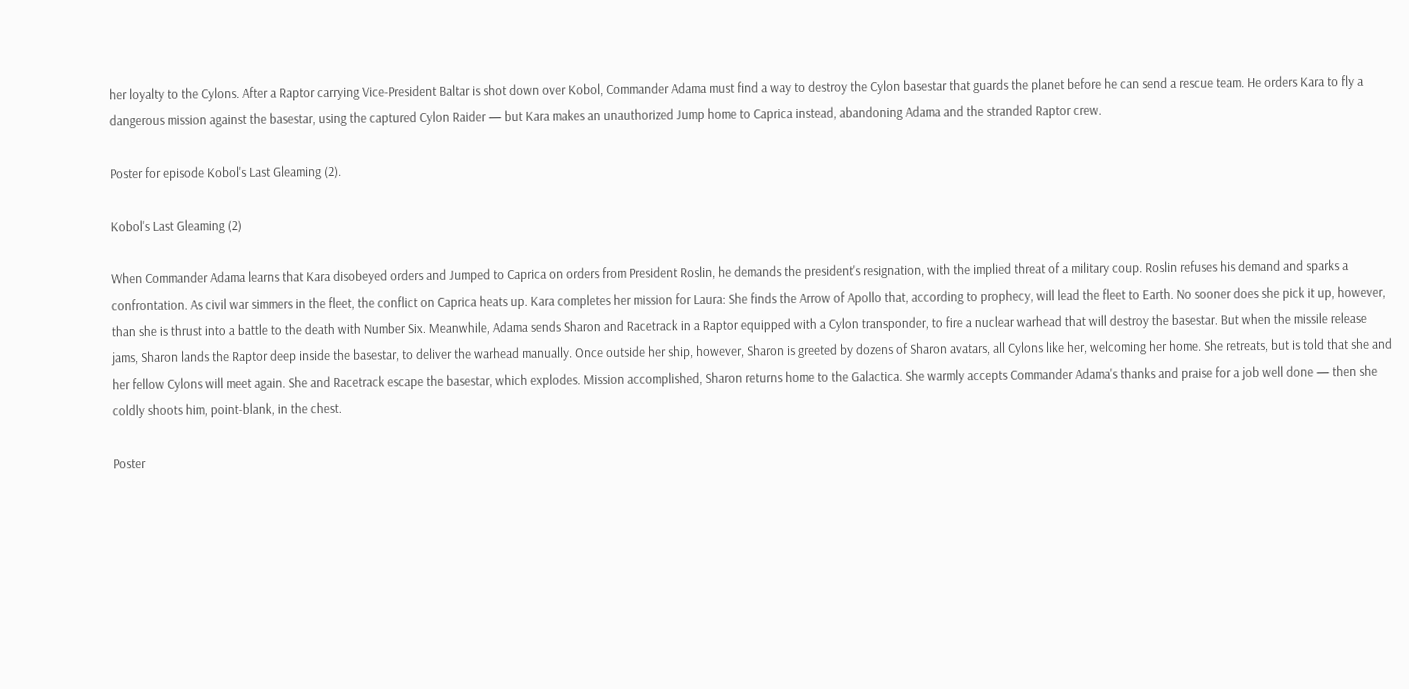her loyalty to the Cylons. After a Raptor carrying Vice-President Baltar is shot down over Kobol, Commander Adama must find a way to destroy the Cylon basestar that guards the planet before he can send a rescue team. He orders Kara to fly a dangerous mission against the basestar, using the captured Cylon Raider — but Kara makes an unauthorized Jump home to Caprica instead, abandoning Adama and the stranded Raptor crew.

Poster for episode Kobol's Last Gleaming (2).

Kobol's Last Gleaming (2)

When Commander Adama learns that Kara disobeyed orders and Jumped to Caprica on orders from President Roslin, he demands the president's resignation, with the implied threat of a military coup. Roslin refuses his demand and sparks a confrontation. As civil war simmers in the fleet, the conflict on Caprica heats up. Kara completes her mission for Laura: She finds the Arrow of Apollo that, according to prophecy, will lead the fleet to Earth. No sooner does she pick it up, however, than she is thrust into a battle to the death with Number Six. Meanwhile, Adama sends Sharon and Racetrack in a Raptor equipped with a Cylon transponder, to fire a nuclear warhead that will destroy the basestar. But when the missile release jams, Sharon lands the Raptor deep inside the basestar, to deliver the warhead manually. Once outside her ship, however, Sharon is greeted by dozens of Sharon avatars, all Cylons like her, welcoming her home. She retreats, but is told that she and her fellow Cylons will meet again. She and Racetrack escape the basestar, which explodes. Mission accomplished, Sharon returns home to the Galactica. She warmly accepts Commander Adama's thanks and praise for a job well done — then she coldly shoots him, point-blank, in the chest.

Poster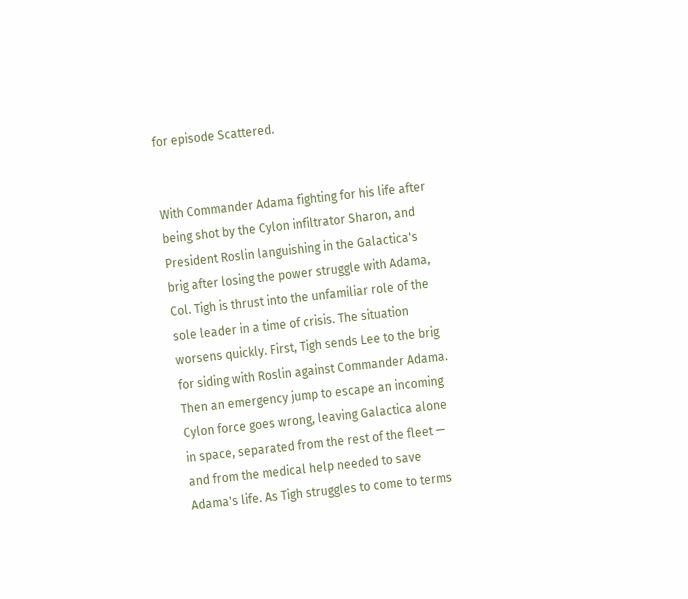for episode Scattered.


With Commander Adama fighting for his life after being shot by the Cylon infiltrator Sharon, and President Roslin languishing in the Galactica's brig after losing the power struggle with Adama, Col. Tigh is thrust into the unfamiliar role of the sole leader in a time of crisis. The situation worsens quickly. First, Tigh sends Lee to the brig for siding with Roslin against Commander Adama. Then an emergency jump to escape an incoming Cylon force goes wrong, leaving Galactica alone in space, separated from the rest of the fleet — and from the medical help needed to save Adama's life. As Tigh struggles to come to terms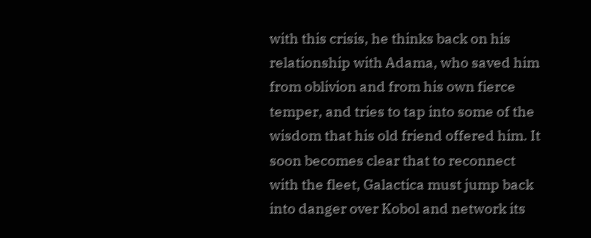with this crisis, he thinks back on his relationship with Adama, who saved him from oblivion and from his own fierce temper, and tries to tap into some of the wisdom that his old friend offered him. It soon becomes clear that to reconnect with the fleet, Galactica must jump back into danger over Kobol and network its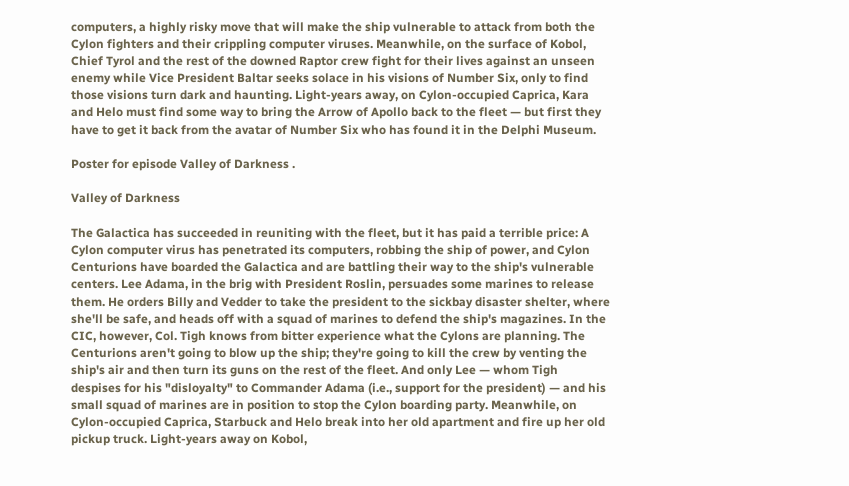computers, a highly risky move that will make the ship vulnerable to attack from both the Cylon fighters and their crippling computer viruses. Meanwhile, on the surface of Kobol, Chief Tyrol and the rest of the downed Raptor crew fight for their lives against an unseen enemy while Vice President Baltar seeks solace in his visions of Number Six, only to find those visions turn dark and haunting. Light-years away, on Cylon-occupied Caprica, Kara and Helo must find some way to bring the Arrow of Apollo back to the fleet — but first they have to get it back from the avatar of Number Six who has found it in the Delphi Museum.

Poster for episode Valley of Darkness .

Valley of Darkness

The Galactica has succeeded in reuniting with the fleet, but it has paid a terrible price: A Cylon computer virus has penetrated its computers, robbing the ship of power, and Cylon Centurions have boarded the Galactica and are battling their way to the ship's vulnerable centers. Lee Adama, in the brig with President Roslin, persuades some marines to release them. He orders Billy and Vedder to take the president to the sickbay disaster shelter, where she'll be safe, and heads off with a squad of marines to defend the ship's magazines. In the CIC, however, Col. Tigh knows from bitter experience what the Cylons are planning. The Centurions aren't going to blow up the ship; they're going to kill the crew by venting the ship's air and then turn its guns on the rest of the fleet. And only Lee — whom Tigh despises for his "disloyalty" to Commander Adama (i.e., support for the president) — and his small squad of marines are in position to stop the Cylon boarding party. Meanwhile, on Cylon-occupied Caprica, Starbuck and Helo break into her old apartment and fire up her old pickup truck. Light-years away on Kobol,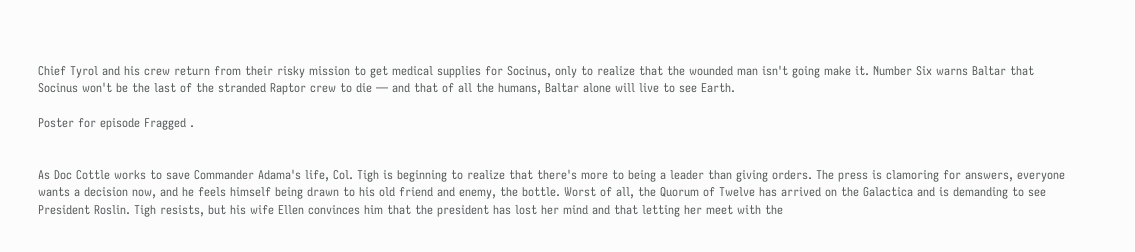Chief Tyrol and his crew return from their risky mission to get medical supplies for Socinus, only to realize that the wounded man isn't going make it. Number Six warns Baltar that Socinus won't be the last of the stranded Raptor crew to die — and that of all the humans, Baltar alone will live to see Earth.

Poster for episode Fragged .


As Doc Cottle works to save Commander Adama's life, Col. Tigh is beginning to realize that there's more to being a leader than giving orders. The press is clamoring for answers, everyone wants a decision now, and he feels himself being drawn to his old friend and enemy, the bottle. Worst of all, the Quorum of Twelve has arrived on the Galactica and is demanding to see President Roslin. Tigh resists, but his wife Ellen convinces him that the president has lost her mind and that letting her meet with the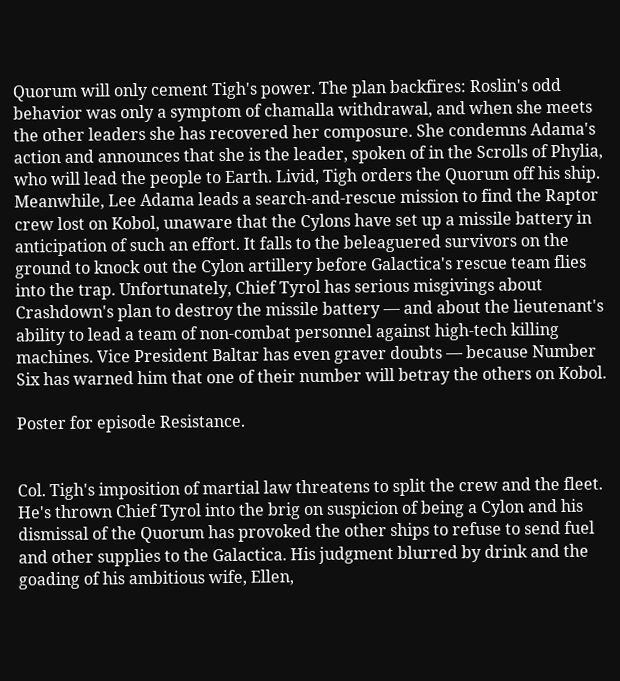Quorum will only cement Tigh's power. The plan backfires: Roslin's odd behavior was only a symptom of chamalla withdrawal, and when she meets the other leaders she has recovered her composure. She condemns Adama's action and announces that she is the leader, spoken of in the Scrolls of Phylia, who will lead the people to Earth. Livid, Tigh orders the Quorum off his ship. Meanwhile, Lee Adama leads a search-and-rescue mission to find the Raptor crew lost on Kobol, unaware that the Cylons have set up a missile battery in anticipation of such an effort. It falls to the beleaguered survivors on the ground to knock out the Cylon artillery before Galactica's rescue team flies into the trap. Unfortunately, Chief Tyrol has serious misgivings about Crashdown's plan to destroy the missile battery — and about the lieutenant's ability to lead a team of non-combat personnel against high-tech killing machines. Vice President Baltar has even graver doubts — because Number Six has warned him that one of their number will betray the others on Kobol.

Poster for episode Resistance.


Col. Tigh's imposition of martial law threatens to split the crew and the fleet. He's thrown Chief Tyrol into the brig on suspicion of being a Cylon and his dismissal of the Quorum has provoked the other ships to refuse to send fuel and other supplies to the Galactica. His judgment blurred by drink and the goading of his ambitious wife, Ellen,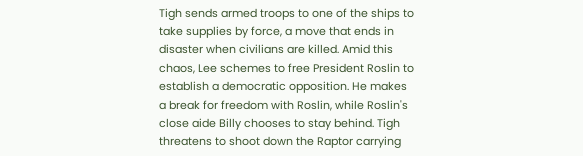Tigh sends armed troops to one of the ships to take supplies by force, a move that ends in disaster when civilians are killed. Amid this chaos, Lee schemes to free President Roslin to establish a democratic opposition. He makes a break for freedom with Roslin, while Roslin's close aide Billy chooses to stay behind. Tigh threatens to shoot down the Raptor carrying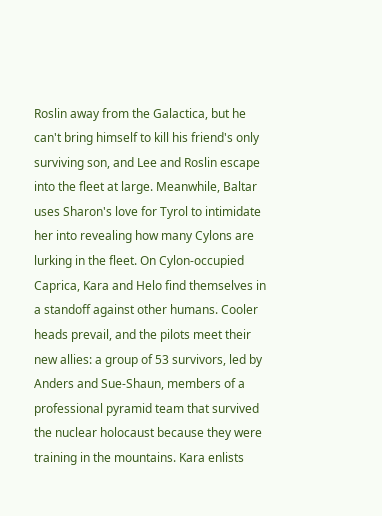Roslin away from the Galactica, but he can't bring himself to kill his friend's only surviving son, and Lee and Roslin escape into the fleet at large. Meanwhile, Baltar uses Sharon's love for Tyrol to intimidate her into revealing how many Cylons are lurking in the fleet. On Cylon-occupied Caprica, Kara and Helo find themselves in a standoff against other humans. Cooler heads prevail, and the pilots meet their new allies: a group of 53 survivors, led by Anders and Sue-Shaun, members of a professional pyramid team that survived the nuclear holocaust because they were training in the mountains. Kara enlists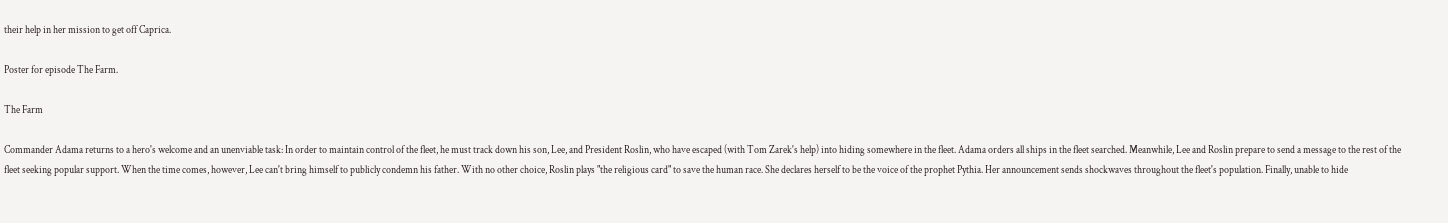their help in her mission to get off Caprica.

Poster for episode The Farm.

The Farm

Commander Adama returns to a hero's welcome and an unenviable task: In order to maintain control of the fleet, he must track down his son, Lee, and President Roslin, who have escaped (with Tom Zarek's help) into hiding somewhere in the fleet. Adama orders all ships in the fleet searched. Meanwhile, Lee and Roslin prepare to send a message to the rest of the fleet seeking popular support. When the time comes, however, Lee can't bring himself to publicly condemn his father. With no other choice, Roslin plays "the religious card" to save the human race. She declares herself to be the voice of the prophet Pythia. Her announcement sends shockwaves throughout the fleet's population. Finally, unable to hide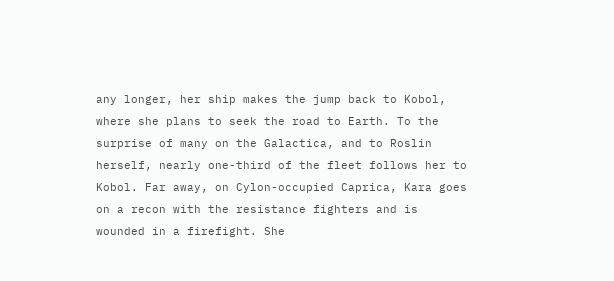any longer, her ship makes the jump back to Kobol, where she plans to seek the road to Earth. To the surprise of many on the Galactica, and to Roslin herself, nearly one-third of the fleet follows her to Kobol. Far away, on Cylon-occupied Caprica, Kara goes on a recon with the resistance fighters and is wounded in a firefight. She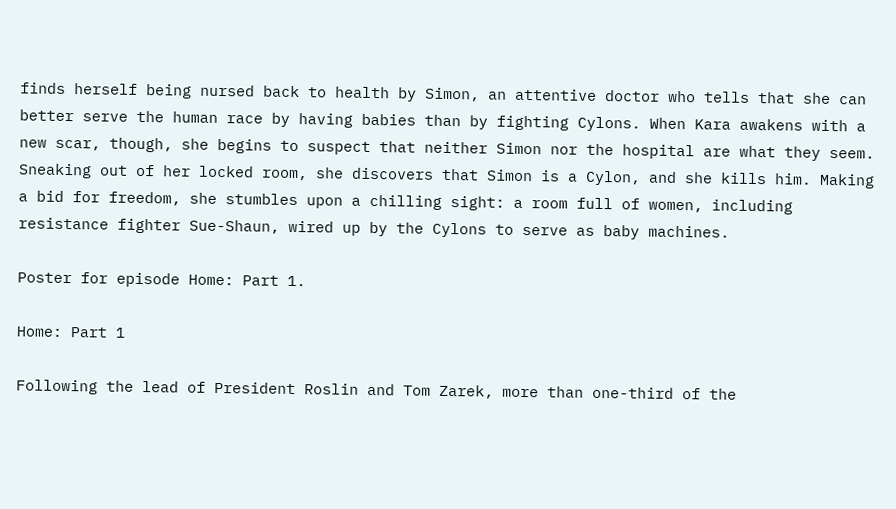finds herself being nursed back to health by Simon, an attentive doctor who tells that she can better serve the human race by having babies than by fighting Cylons. When Kara awakens with a new scar, though, she begins to suspect that neither Simon nor the hospital are what they seem. Sneaking out of her locked room, she discovers that Simon is a Cylon, and she kills him. Making a bid for freedom, she stumbles upon a chilling sight: a room full of women, including resistance fighter Sue-Shaun, wired up by the Cylons to serve as baby machines.

Poster for episode Home: Part 1.

Home: Part 1

Following the lead of President Roslin and Tom Zarek, more than one-third of the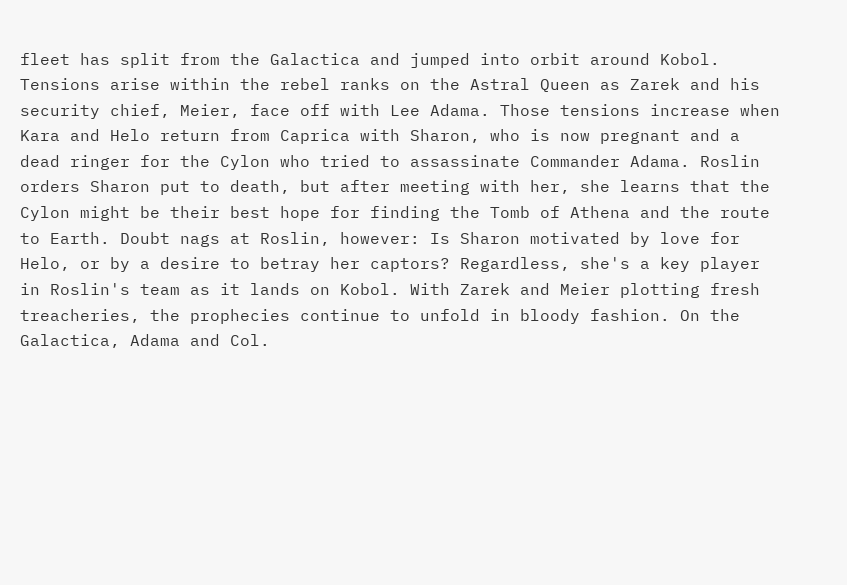fleet has split from the Galactica and jumped into orbit around Kobol. Tensions arise within the rebel ranks on the Astral Queen as Zarek and his security chief, Meier, face off with Lee Adama. Those tensions increase when Kara and Helo return from Caprica with Sharon, who is now pregnant and a dead ringer for the Cylon who tried to assassinate Commander Adama. Roslin orders Sharon put to death, but after meeting with her, she learns that the Cylon might be their best hope for finding the Tomb of Athena and the route to Earth. Doubt nags at Roslin, however: Is Sharon motivated by love for Helo, or by a desire to betray her captors? Regardless, she's a key player in Roslin's team as it lands on Kobol. With Zarek and Meier plotting fresh treacheries, the prophecies continue to unfold in bloody fashion. On the Galactica, Adama and Col.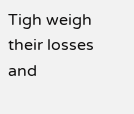Tigh weigh their losses and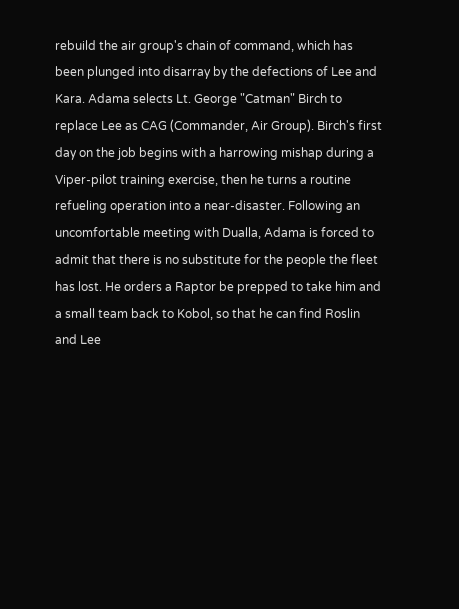rebuild the air group's chain of command, which has been plunged into disarray by the defections of Lee and Kara. Adama selects Lt. George "Catman" Birch to replace Lee as CAG (Commander, Air Group). Birch's first day on the job begins with a harrowing mishap during a Viper-pilot training exercise, then he turns a routine refueling operation into a near-disaster. Following an uncomfortable meeting with Dualla, Adama is forced to admit that there is no substitute for the people the fleet has lost. He orders a Raptor be prepped to take him and a small team back to Kobol, so that he can find Roslin and Lee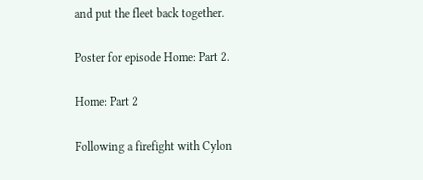and put the fleet back together.

Poster for episode Home: Part 2.

Home: Part 2

Following a firefight with Cylon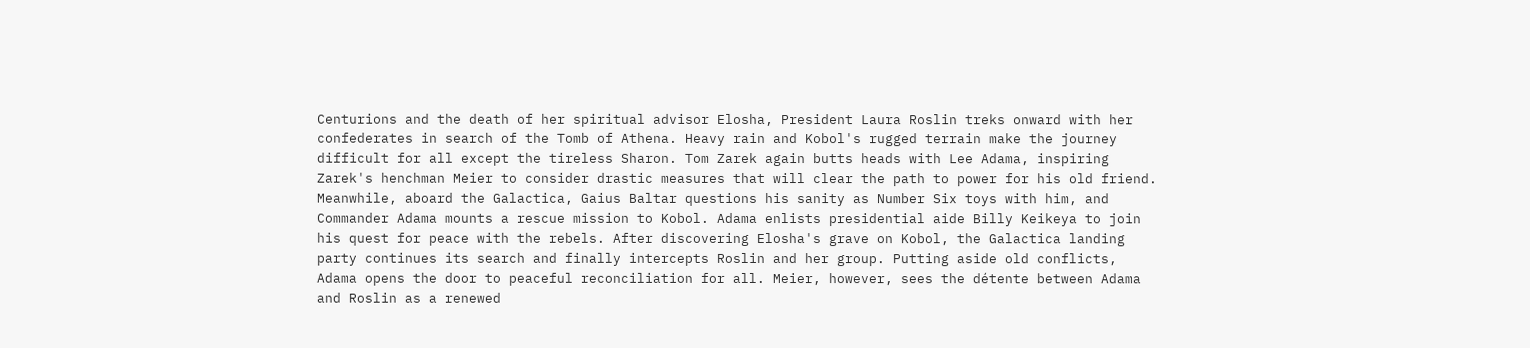Centurions and the death of her spiritual advisor Elosha, President Laura Roslin treks onward with her confederates in search of the Tomb of Athena. Heavy rain and Kobol's rugged terrain make the journey difficult for all except the tireless Sharon. Tom Zarek again butts heads with Lee Adama, inspiring Zarek's henchman Meier to consider drastic measures that will clear the path to power for his old friend. Meanwhile, aboard the Galactica, Gaius Baltar questions his sanity as Number Six toys with him, and Commander Adama mounts a rescue mission to Kobol. Adama enlists presidential aide Billy Keikeya to join his quest for peace with the rebels. After discovering Elosha's grave on Kobol, the Galactica landing party continues its search and finally intercepts Roslin and her group. Putting aside old conflicts, Adama opens the door to peaceful reconciliation for all. Meier, however, sees the détente between Adama and Roslin as a renewed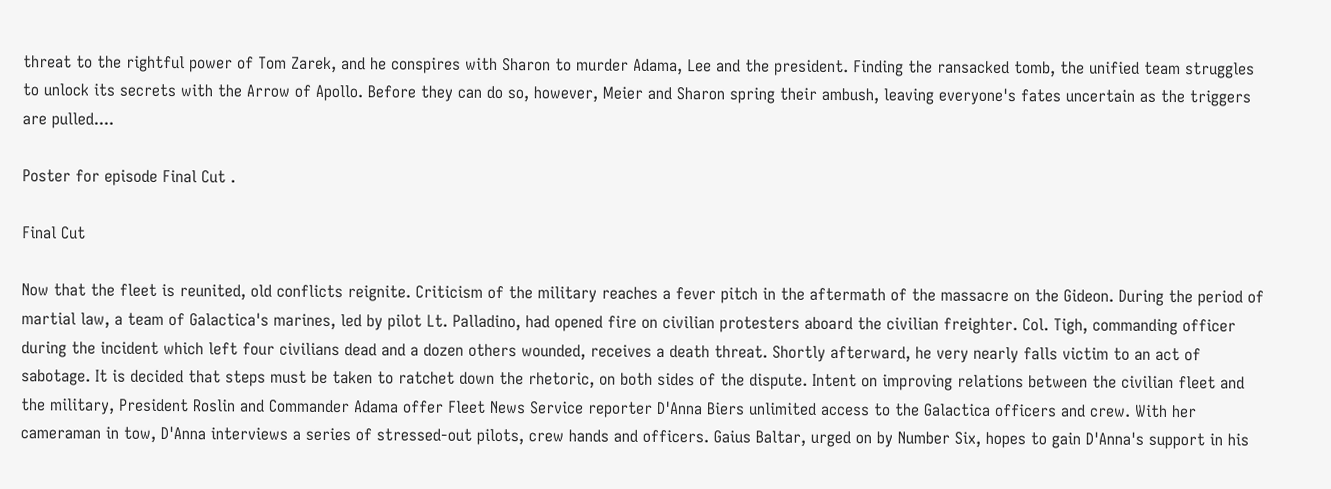threat to the rightful power of Tom Zarek, and he conspires with Sharon to murder Adama, Lee and the president. Finding the ransacked tomb, the unified team struggles to unlock its secrets with the Arrow of Apollo. Before they can do so, however, Meier and Sharon spring their ambush, leaving everyone's fates uncertain as the triggers are pulled....

Poster for episode Final Cut .

Final Cut

Now that the fleet is reunited, old conflicts reignite. Criticism of the military reaches a fever pitch in the aftermath of the massacre on the Gideon. During the period of martial law, a team of Galactica's marines, led by pilot Lt. Palladino, had opened fire on civilian protesters aboard the civilian freighter. Col. Tigh, commanding officer during the incident which left four civilians dead and a dozen others wounded, receives a death threat. Shortly afterward, he very nearly falls victim to an act of sabotage. It is decided that steps must be taken to ratchet down the rhetoric, on both sides of the dispute. Intent on improving relations between the civilian fleet and the military, President Roslin and Commander Adama offer Fleet News Service reporter D'Anna Biers unlimited access to the Galactica officers and crew. With her cameraman in tow, D'Anna interviews a series of stressed-out pilots, crew hands and officers. Gaius Baltar, urged on by Number Six, hopes to gain D'Anna's support in his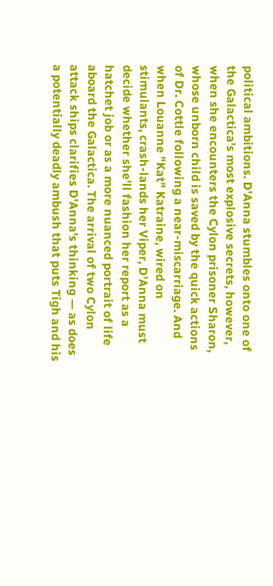political ambitions. D'Anna stumbles onto one of the Galactica's most explosive secrets, however, when she encounters the Cylon prisoner Sharon, whose unborn child is saved by the quick actions of Dr. Cottle following a near-miscarriage. And when Louanne "Kat" Katraine, wired on stimulants, crash-lands her Viper, D'Anna must decide whether she'll fashion her report as a hatchet job or as a more nuanced portrait of life aboard the Galactica. The arrival of two Cylon attack ships clarifies D'Anna's thinking — as does a potentially deadly ambush that puts Tigh and his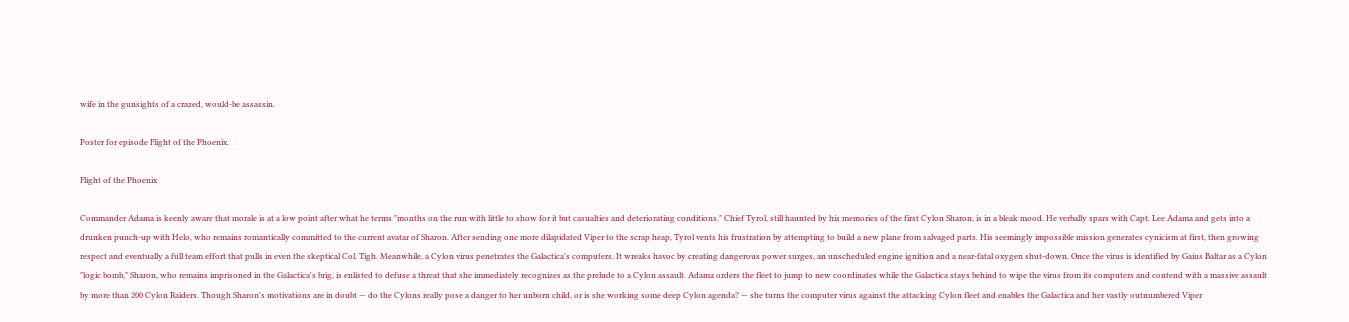wife in the gunsights of a crazed, would-be assassin.

Poster for episode Flight of the Phoenix.

Flight of the Phoenix

Commander Adama is keenly aware that morale is at a low point after what he terms "months on the run with little to show for it but casualties and deteriorating conditions." Chief Tyrol, still haunted by his memories of the first Cylon Sharon, is in a bleak mood. He verbally spars with Capt. Lee Adama and gets into a drunken punch-up with Helo, who remains romantically committed to the current avatar of Sharon. After sending one more dilapidated Viper to the scrap heap, Tyrol vents his frustration by attempting to build a new plane from salvaged parts. His seemingly impossible mission generates cynicism at first, then growing respect and eventually a full team effort that pulls in even the skeptical Col. Tigh. Meanwhile, a Cylon virus penetrates the Galactica's computers. It wreaks havoc by creating dangerous power surges, an unscheduled engine ignition and a near-fatal oxygen shut-down. Once the virus is identified by Gaius Baltar as a Cylon "logic bomb," Sharon, who remains imprisoned in the Galactica's brig, is enlisted to defuse a threat that she immediately recognizes as the prelude to a Cylon assault. Adama orders the fleet to jump to new coordinates while the Galactica stays behind to wipe the virus from its computers and contend with a massive assault by more than 200 Cylon Raiders. Though Sharon's motivations are in doubt — do the Cylons really pose a danger to her unborn child, or is she working some deep Cylon agenda? — she turns the computer virus against the attacking Cylon fleet and enables the Galactica and her vastly outnumbered Viper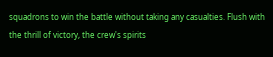squadrons to win the battle without taking any casualties. Flush with the thrill of victory, the crew's spirits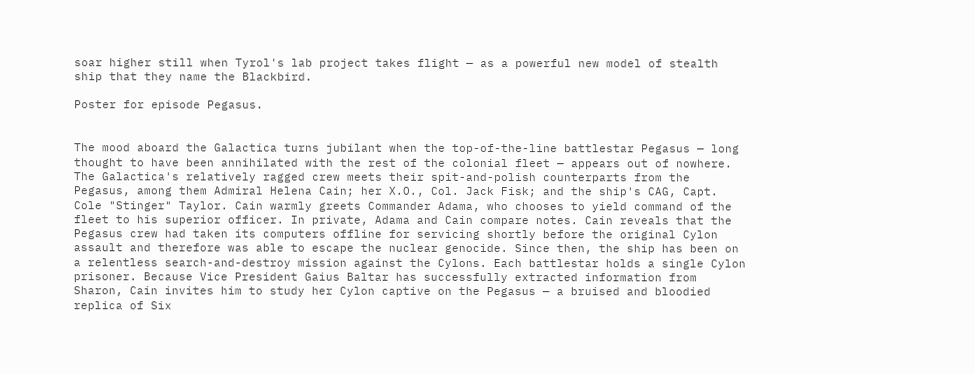soar higher still when Tyrol's lab project takes flight — as a powerful new model of stealth ship that they name the Blackbird.

Poster for episode Pegasus.


The mood aboard the Galactica turns jubilant when the top-of-the-line battlestar Pegasus — long thought to have been annihilated with the rest of the colonial fleet — appears out of nowhere. The Galactica's relatively ragged crew meets their spit-and-polish counterparts from the Pegasus, among them Admiral Helena Cain; her X.O., Col. Jack Fisk; and the ship's CAG, Capt. Cole "Stinger" Taylor. Cain warmly greets Commander Adama, who chooses to yield command of the fleet to his superior officer. In private, Adama and Cain compare notes. Cain reveals that the Pegasus crew had taken its computers offline for servicing shortly before the original Cylon assault and therefore was able to escape the nuclear genocide. Since then, the ship has been on a relentless search-and-destroy mission against the Cylons. Each battlestar holds a single Cylon prisoner. Because Vice President Gaius Baltar has successfully extracted information from Sharon, Cain invites him to study her Cylon captive on the Pegasus — a bruised and bloodied replica of Six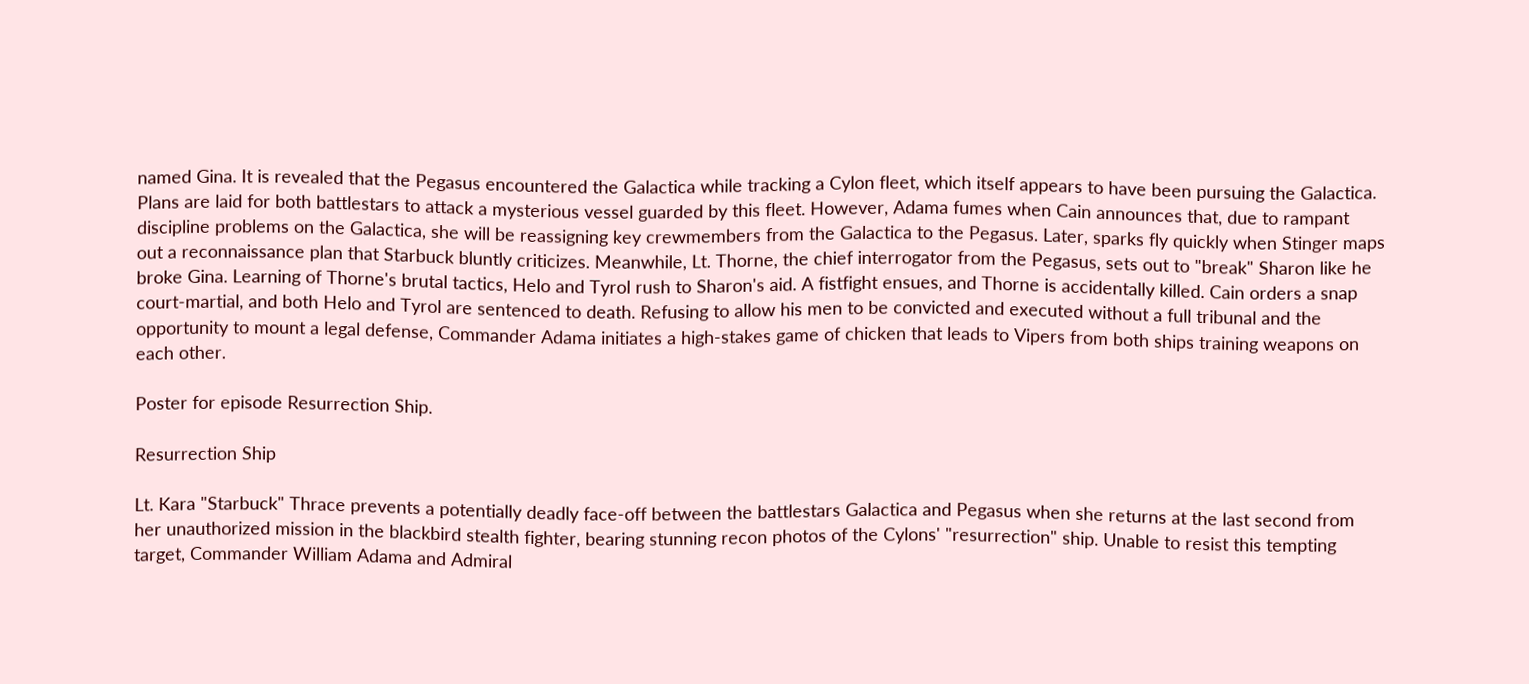named Gina. It is revealed that the Pegasus encountered the Galactica while tracking a Cylon fleet, which itself appears to have been pursuing the Galactica. Plans are laid for both battlestars to attack a mysterious vessel guarded by this fleet. However, Adama fumes when Cain announces that, due to rampant discipline problems on the Galactica, she will be reassigning key crewmembers from the Galactica to the Pegasus. Later, sparks fly quickly when Stinger maps out a reconnaissance plan that Starbuck bluntly criticizes. Meanwhile, Lt. Thorne, the chief interrogator from the Pegasus, sets out to "break" Sharon like he broke Gina. Learning of Thorne's brutal tactics, Helo and Tyrol rush to Sharon's aid. A fistfight ensues, and Thorne is accidentally killed. Cain orders a snap court-martial, and both Helo and Tyrol are sentenced to death. Refusing to allow his men to be convicted and executed without a full tribunal and the opportunity to mount a legal defense, Commander Adama initiates a high-stakes game of chicken that leads to Vipers from both ships training weapons on each other.

Poster for episode Resurrection Ship.

Resurrection Ship

Lt. Kara "Starbuck" Thrace prevents a potentially deadly face-off between the battlestars Galactica and Pegasus when she returns at the last second from her unauthorized mission in the blackbird stealth fighter, bearing stunning recon photos of the Cylons' "resurrection" ship. Unable to resist this tempting target, Commander William Adama and Admiral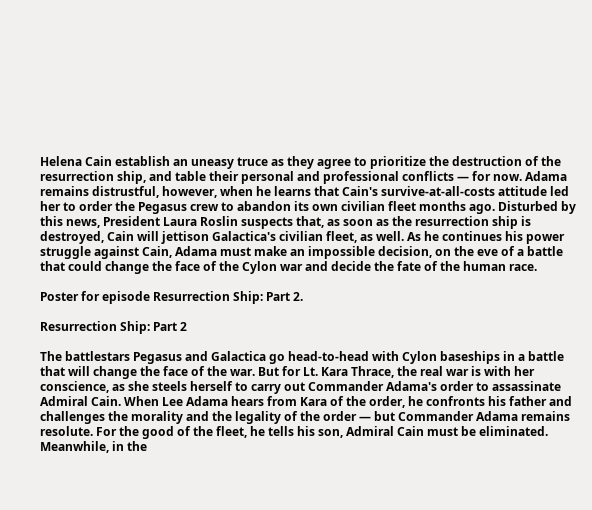Helena Cain establish an uneasy truce as they agree to prioritize the destruction of the resurrection ship, and table their personal and professional conflicts — for now. Adama remains distrustful, however, when he learns that Cain's survive-at-all-costs attitude led her to order the Pegasus crew to abandon its own civilian fleet months ago. Disturbed by this news, President Laura Roslin suspects that, as soon as the resurrection ship is destroyed, Cain will jettison Galactica's civilian fleet, as well. As he continues his power struggle against Cain, Adama must make an impossible decision, on the eve of a battle that could change the face of the Cylon war and decide the fate of the human race.

Poster for episode Resurrection Ship: Part 2.

Resurrection Ship: Part 2

The battlestars Pegasus and Galactica go head-to-head with Cylon baseships in a battle that will change the face of the war. But for Lt. Kara Thrace, the real war is with her conscience, as she steels herself to carry out Commander Adama's order to assassinate Admiral Cain. When Lee Adama hears from Kara of the order, he confronts his father and challenges the morality and the legality of the order — but Commander Adama remains resolute. For the good of the fleet, he tells his son, Admiral Cain must be eliminated. Meanwhile, in the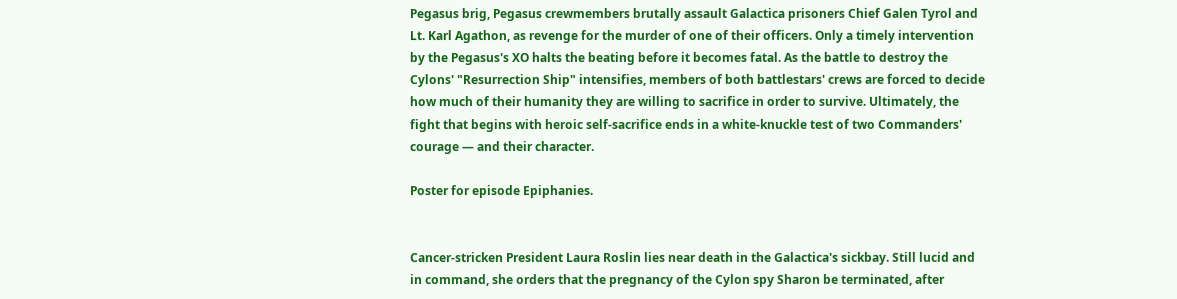Pegasus brig, Pegasus crewmembers brutally assault Galactica prisoners Chief Galen Tyrol and Lt. Karl Agathon, as revenge for the murder of one of their officers. Only a timely intervention by the Pegasus's XO halts the beating before it becomes fatal. As the battle to destroy the Cylons' "Resurrection Ship" intensifies, members of both battlestars' crews are forced to decide how much of their humanity they are willing to sacrifice in order to survive. Ultimately, the fight that begins with heroic self-sacrifice ends in a white-knuckle test of two Commanders' courage — and their character.

Poster for episode Epiphanies.


Cancer-stricken President Laura Roslin lies near death in the Galactica's sickbay. Still lucid and in command, she orders that the pregnancy of the Cylon spy Sharon be terminated, after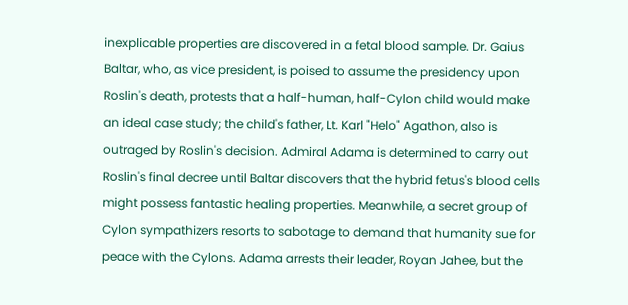inexplicable properties are discovered in a fetal blood sample. Dr. Gaius Baltar, who, as vice president, is poised to assume the presidency upon Roslin's death, protests that a half-human, half-Cylon child would make an ideal case study; the child's father, Lt. Karl "Helo" Agathon, also is outraged by Roslin's decision. Admiral Adama is determined to carry out Roslin's final decree until Baltar discovers that the hybrid fetus's blood cells might possess fantastic healing properties. Meanwhile, a secret group of Cylon sympathizers resorts to sabotage to demand that humanity sue for peace with the Cylons. Adama arrests their leader, Royan Jahee, but the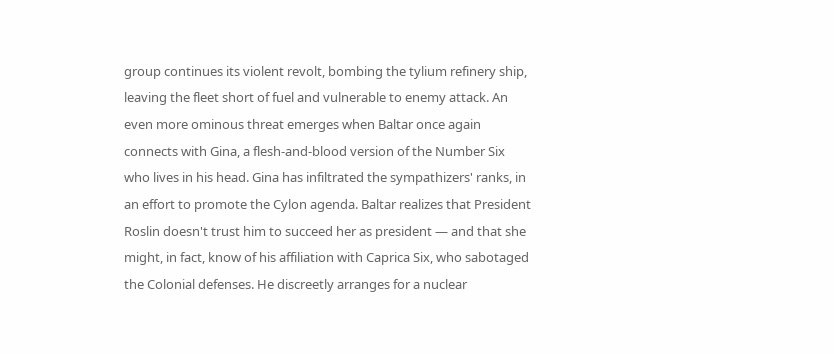group continues its violent revolt, bombing the tylium refinery ship, leaving the fleet short of fuel and vulnerable to enemy attack. An even more ominous threat emerges when Baltar once again connects with Gina, a flesh-and-blood version of the Number Six who lives in his head. Gina has infiltrated the sympathizers' ranks, in an effort to promote the Cylon agenda. Baltar realizes that President Roslin doesn't trust him to succeed her as president — and that she might, in fact, know of his affiliation with Caprica Six, who sabotaged the Colonial defenses. He discreetly arranges for a nuclear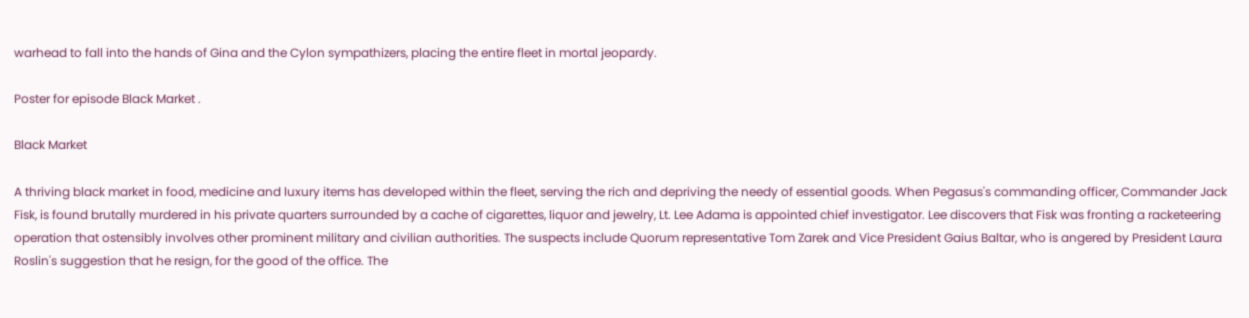warhead to fall into the hands of Gina and the Cylon sympathizers, placing the entire fleet in mortal jeopardy.

Poster for episode Black Market .

Black Market

A thriving black market in food, medicine and luxury items has developed within the fleet, serving the rich and depriving the needy of essential goods. When Pegasus's commanding officer, Commander Jack Fisk, is found brutally murdered in his private quarters surrounded by a cache of cigarettes, liquor and jewelry, Lt. Lee Adama is appointed chief investigator. Lee discovers that Fisk was fronting a racketeering operation that ostensibly involves other prominent military and civilian authorities. The suspects include Quorum representative Tom Zarek and Vice President Gaius Baltar, who is angered by President Laura Roslin's suggestion that he resign, for the good of the office. The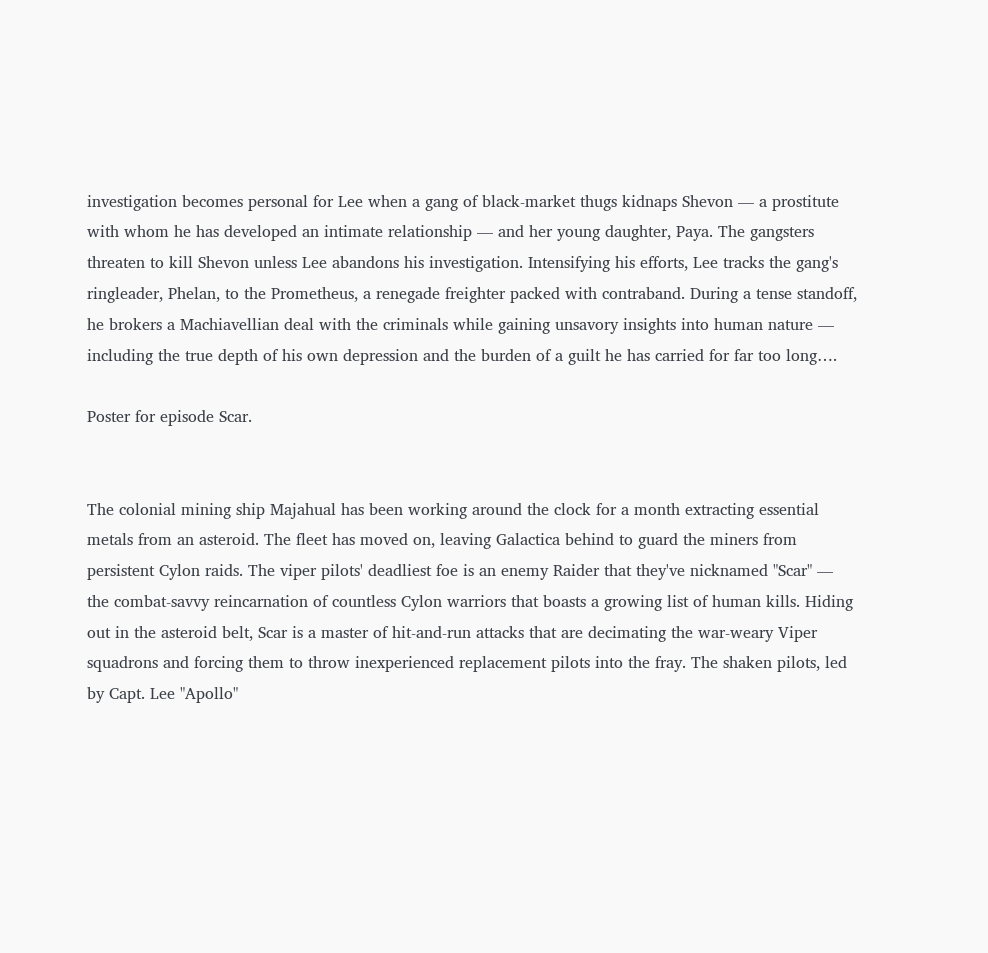investigation becomes personal for Lee when a gang of black-market thugs kidnaps Shevon — a prostitute with whom he has developed an intimate relationship — and her young daughter, Paya. The gangsters threaten to kill Shevon unless Lee abandons his investigation. Intensifying his efforts, Lee tracks the gang's ringleader, Phelan, to the Prometheus, a renegade freighter packed with contraband. During a tense standoff, he brokers a Machiavellian deal with the criminals while gaining unsavory insights into human nature — including the true depth of his own depression and the burden of a guilt he has carried for far too long….

Poster for episode Scar.


The colonial mining ship Majahual has been working around the clock for a month extracting essential metals from an asteroid. The fleet has moved on, leaving Galactica behind to guard the miners from persistent Cylon raids. The viper pilots' deadliest foe is an enemy Raider that they've nicknamed "Scar" — the combat-savvy reincarnation of countless Cylon warriors that boasts a growing list of human kills. Hiding out in the asteroid belt, Scar is a master of hit-and-run attacks that are decimating the war-weary Viper squadrons and forcing them to throw inexperienced replacement pilots into the fray. The shaken pilots, led by Capt. Lee "Apollo"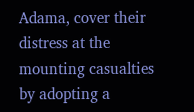Adama, cover their distress at the mounting casualties by adopting a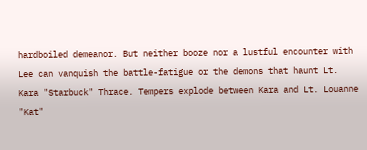hardboiled demeanor. But neither booze nor a lustful encounter with Lee can vanquish the battle-fatigue or the demons that haunt Lt. Kara "Starbuck" Thrace. Tempers explode between Kara and Lt. Louanne "Kat"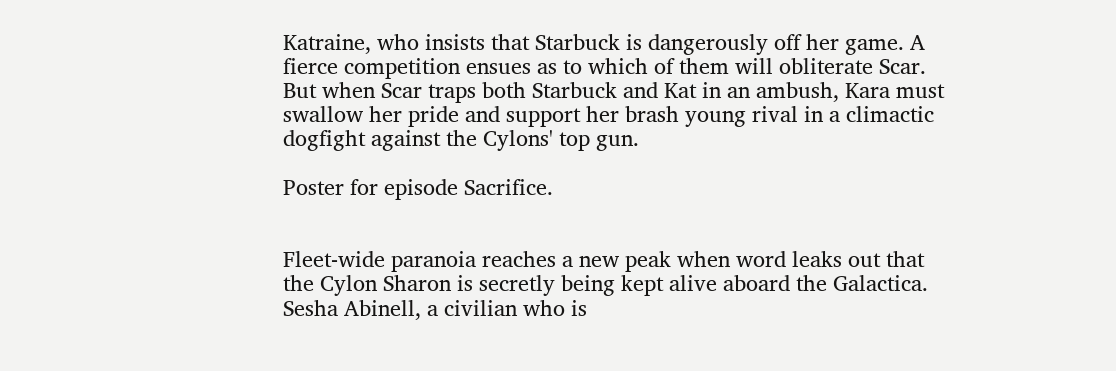Katraine, who insists that Starbuck is dangerously off her game. A fierce competition ensues as to which of them will obliterate Scar. But when Scar traps both Starbuck and Kat in an ambush, Kara must swallow her pride and support her brash young rival in a climactic dogfight against the Cylons' top gun.

Poster for episode Sacrifice.


Fleet-wide paranoia reaches a new peak when word leaks out that the Cylon Sharon is secretly being kept alive aboard the Galactica. Sesha Abinell, a civilian who is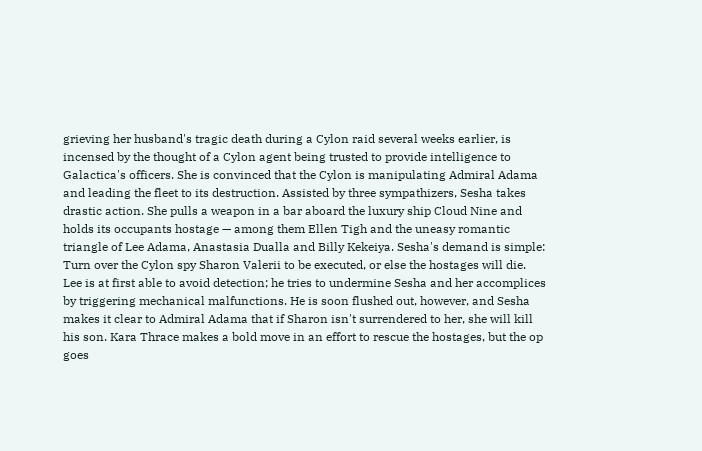grieving her husband's tragic death during a Cylon raid several weeks earlier, is incensed by the thought of a Cylon agent being trusted to provide intelligence to Galactica's officers. She is convinced that the Cylon is manipulating Admiral Adama and leading the fleet to its destruction. Assisted by three sympathizers, Sesha takes drastic action. She pulls a weapon in a bar aboard the luxury ship Cloud Nine and holds its occupants hostage — among them Ellen Tigh and the uneasy romantic triangle of Lee Adama, Anastasia Dualla and Billy Kekeiya. Sesha's demand is simple: Turn over the Cylon spy Sharon Valerii to be executed, or else the hostages will die. Lee is at first able to avoid detection; he tries to undermine Sesha and her accomplices by triggering mechanical malfunctions. He is soon flushed out, however, and Sesha makes it clear to Admiral Adama that if Sharon isn't surrendered to her, she will kill his son. Kara Thrace makes a bold move in an effort to rescue the hostages, but the op goes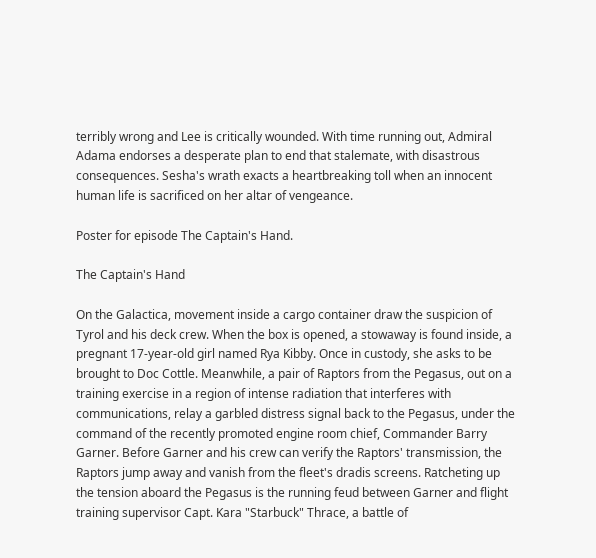terribly wrong and Lee is critically wounded. With time running out, Admiral Adama endorses a desperate plan to end that stalemate, with disastrous consequences. Sesha's wrath exacts a heartbreaking toll when an innocent human life is sacrificed on her altar of vengeance.

Poster for episode The Captain's Hand.

The Captain's Hand

On the Galactica, movement inside a cargo container draw the suspicion of Tyrol and his deck crew. When the box is opened, a stowaway is found inside, a pregnant 17-year-old girl named Rya Kibby. Once in custody, she asks to be brought to Doc Cottle. Meanwhile, a pair of Raptors from the Pegasus, out on a training exercise in a region of intense radiation that interferes with communications, relay a garbled distress signal back to the Pegasus, under the command of the recently promoted engine room chief, Commander Barry Garner. Before Garner and his crew can verify the Raptors' transmission, the Raptors jump away and vanish from the fleet's dradis screens. Ratcheting up the tension aboard the Pegasus is the running feud between Garner and flight training supervisor Capt. Kara "Starbuck" Thrace, a battle of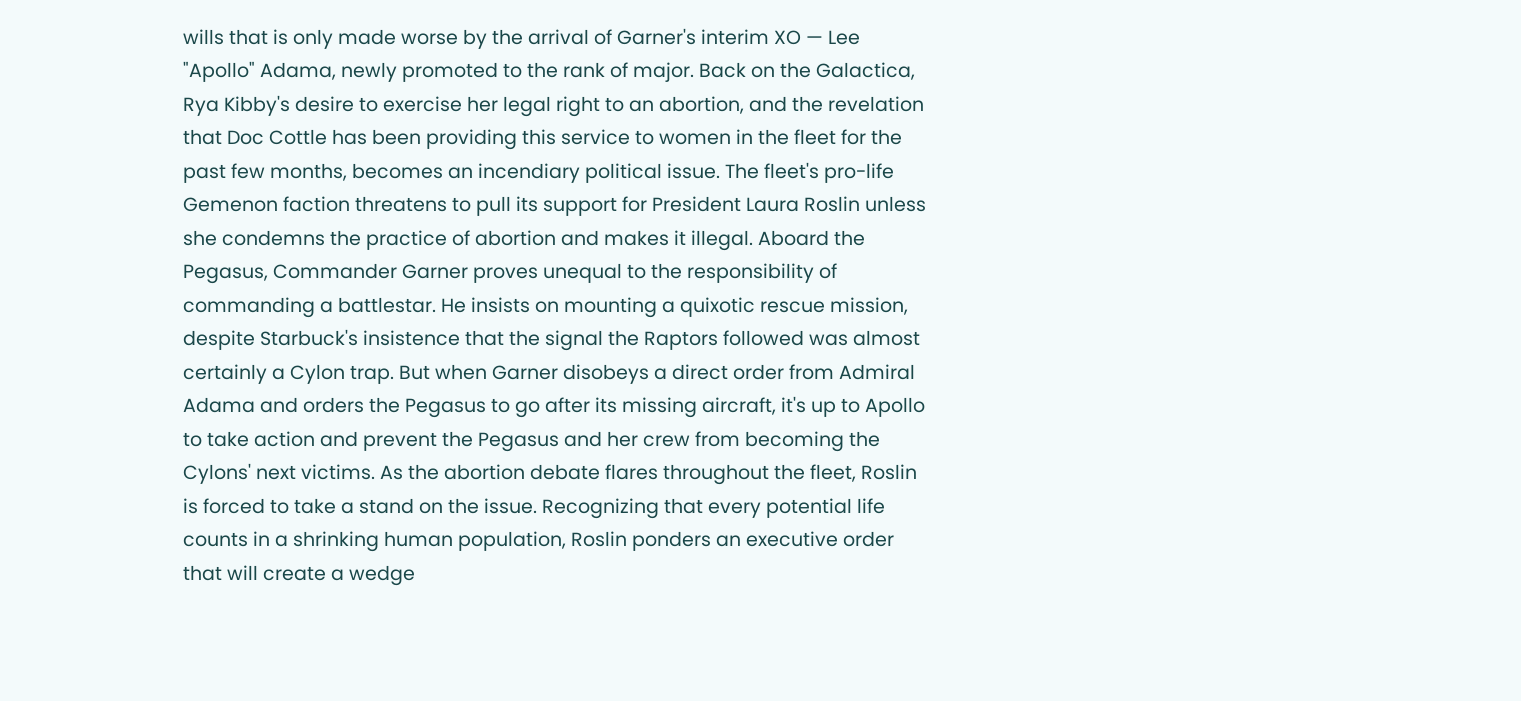wills that is only made worse by the arrival of Garner's interim XO — Lee "Apollo" Adama, newly promoted to the rank of major. Back on the Galactica, Rya Kibby's desire to exercise her legal right to an abortion, and the revelation that Doc Cottle has been providing this service to women in the fleet for the past few months, becomes an incendiary political issue. The fleet's pro-life Gemenon faction threatens to pull its support for President Laura Roslin unless she condemns the practice of abortion and makes it illegal. Aboard the Pegasus, Commander Garner proves unequal to the responsibility of commanding a battlestar. He insists on mounting a quixotic rescue mission, despite Starbuck's insistence that the signal the Raptors followed was almost certainly a Cylon trap. But when Garner disobeys a direct order from Admiral Adama and orders the Pegasus to go after its missing aircraft, it's up to Apollo to take action and prevent the Pegasus and her crew from becoming the Cylons' next victims. As the abortion debate flares throughout the fleet, Roslin is forced to take a stand on the issue. Recognizing that every potential life counts in a shrinking human population, Roslin ponders an executive order that will create a wedge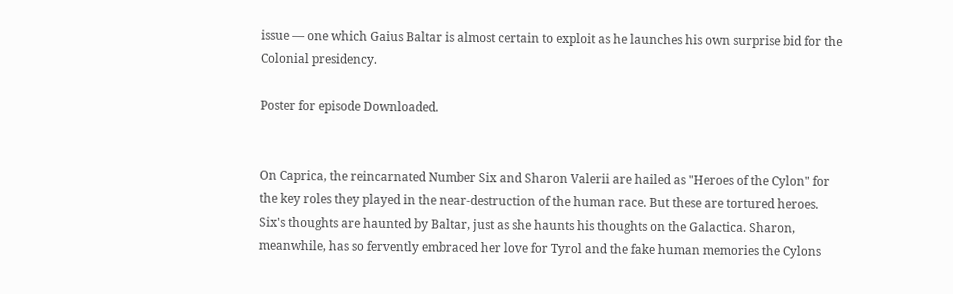issue — one which Gaius Baltar is almost certain to exploit as he launches his own surprise bid for the Colonial presidency.

Poster for episode Downloaded.


On Caprica, the reincarnated Number Six and Sharon Valerii are hailed as "Heroes of the Cylon" for the key roles they played in the near-destruction of the human race. But these are tortured heroes. Six's thoughts are haunted by Baltar, just as she haunts his thoughts on the Galactica. Sharon, meanwhile, has so fervently embraced her love for Tyrol and the fake human memories the Cylons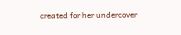created for her undercover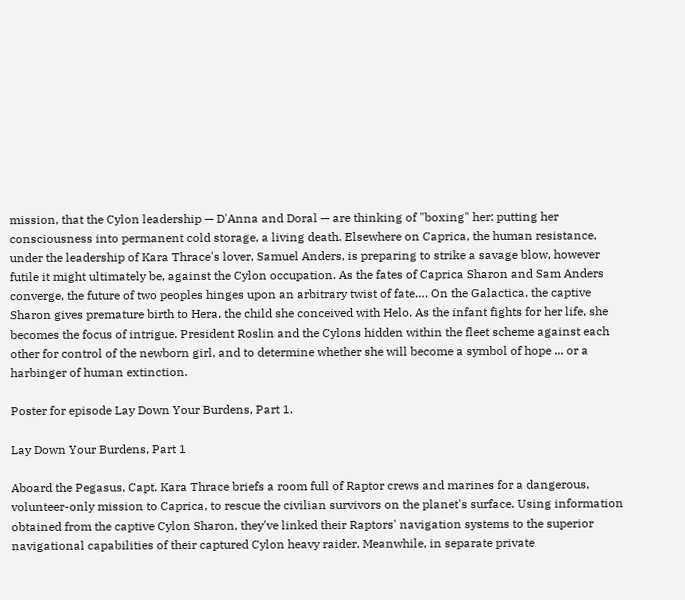mission, that the Cylon leadership — D'Anna and Doral — are thinking of "boxing" her: putting her consciousness into permanent cold storage, a living death. Elsewhere on Caprica, the human resistance, under the leadership of Kara Thrace's lover, Samuel Anders, is preparing to strike a savage blow, however futile it might ultimately be, against the Cylon occupation. As the fates of Caprica Sharon and Sam Anders converge, the future of two peoples hinges upon an arbitrary twist of fate…. On the Galactica, the captive Sharon gives premature birth to Hera, the child she conceived with Helo. As the infant fights for her life, she becomes the focus of intrigue. President Roslin and the Cylons hidden within the fleet scheme against each other for control of the newborn girl, and to determine whether she will become a symbol of hope ... or a harbinger of human extinction.

Poster for episode Lay Down Your Burdens, Part 1.

Lay Down Your Burdens, Part 1

Aboard the Pegasus, Capt. Kara Thrace briefs a room full of Raptor crews and marines for a dangerous, volunteer-only mission to Caprica, to rescue the civilian survivors on the planet's surface. Using information obtained from the captive Cylon Sharon, they've linked their Raptors' navigation systems to the superior navigational capabilities of their captured Cylon heavy raider. Meanwhile, in separate private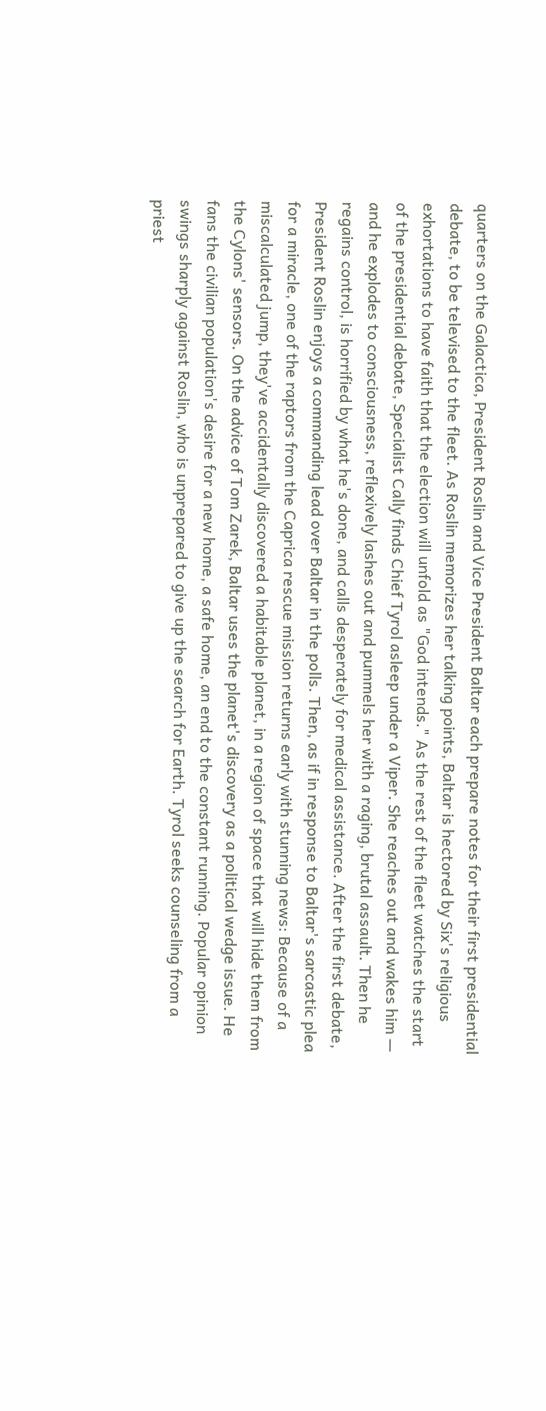quarters on the Galactica, President Roslin and Vice President Baltar each prepare notes for their first presidential debate, to be televised to the fleet. As Roslin memorizes her talking points, Baltar is hectored by Six's religious exhortations to have faith that the election will unfold as "God intends." As the rest of the fleet watches the start of the presidential debate, Specialist Cally finds Chief Tyrol asleep under a Viper. She reaches out and wakes him — and he explodes to consciousness, reflexively lashes out and pummels her with a raging, brutal assault. Then he regains control, is horrified by what he's done, and calls desperately for medical assistance. After the first debate, President Roslin enjoys a commanding lead over Baltar in the polls. Then, as if in response to Baltar's sarcastic plea for a miracle, one of the raptors from the Caprica rescue mission returns early with stunning news: Because of a miscalculated jump, they've accidentally discovered a habitable planet, in a region of space that will hide them from the Cylons' sensors. On the advice of Tom Zarek, Baltar uses the planet's discovery as a political wedge issue. He fans the civilian population's desire for a new home, a safe home, an end to the constant running. Popular opinion swings sharply against Roslin, who is unprepared to give up the search for Earth. Tyrol seeks counseling from a priest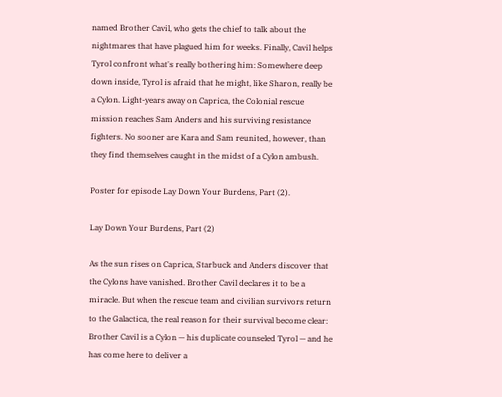named Brother Cavil, who gets the chief to talk about the nightmares that have plagued him for weeks. Finally, Cavil helps Tyrol confront what's really bothering him: Somewhere deep down inside, Tyrol is afraid that he might, like Sharon, really be a Cylon. Light-years away on Caprica, the Colonial rescue mission reaches Sam Anders and his surviving resistance fighters. No sooner are Kara and Sam reunited, however, than they find themselves caught in the midst of a Cylon ambush.

Poster for episode Lay Down Your Burdens, Part (2).

Lay Down Your Burdens, Part (2)

As the sun rises on Caprica, Starbuck and Anders discover that the Cylons have vanished. Brother Cavil declares it to be a miracle. But when the rescue team and civilian survivors return to the Galactica, the real reason for their survival become clear: Brother Cavil is a Cylon — his duplicate counseled Tyrol — and he has come here to deliver a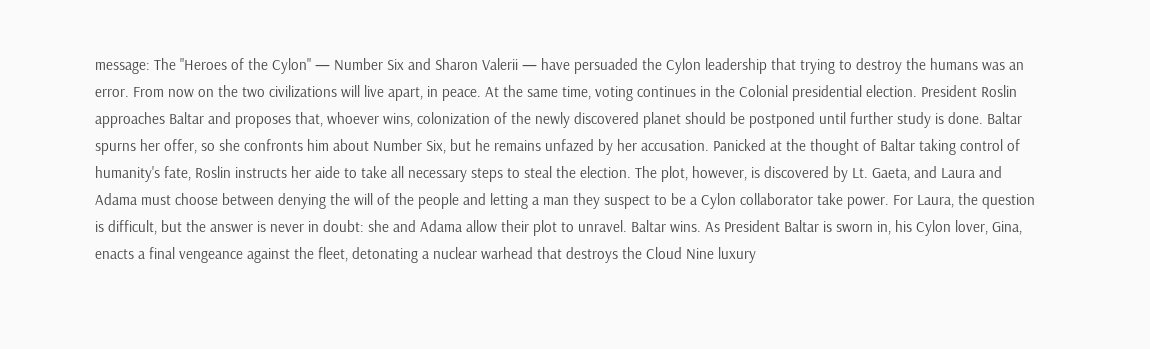message: The "Heroes of the Cylon" — Number Six and Sharon Valerii — have persuaded the Cylon leadership that trying to destroy the humans was an error. From now on the two civilizations will live apart, in peace. At the same time, voting continues in the Colonial presidential election. President Roslin approaches Baltar and proposes that, whoever wins, colonization of the newly discovered planet should be postponed until further study is done. Baltar spurns her offer, so she confronts him about Number Six, but he remains unfazed by her accusation. Panicked at the thought of Baltar taking control of humanity's fate, Roslin instructs her aide to take all necessary steps to steal the election. The plot, however, is discovered by Lt. Gaeta, and Laura and Adama must choose between denying the will of the people and letting a man they suspect to be a Cylon collaborator take power. For Laura, the question is difficult, but the answer is never in doubt: she and Adama allow their plot to unravel. Baltar wins. As President Baltar is sworn in, his Cylon lover, Gina, enacts a final vengeance against the fleet, detonating a nuclear warhead that destroys the Cloud Nine luxury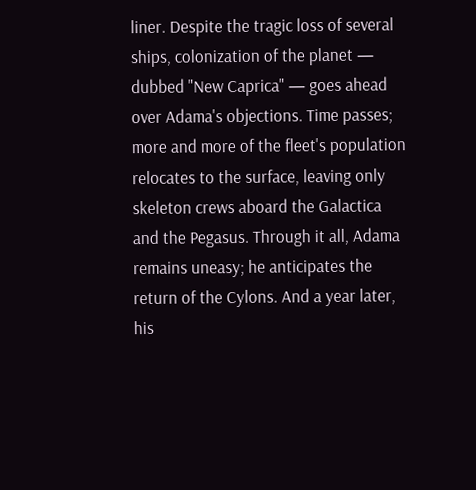liner. Despite the tragic loss of several ships, colonization of the planet — dubbed "New Caprica" — goes ahead over Adama's objections. Time passes; more and more of the fleet's population relocates to the surface, leaving only skeleton crews aboard the Galactica and the Pegasus. Through it all, Adama remains uneasy; he anticipates the return of the Cylons. And a year later, his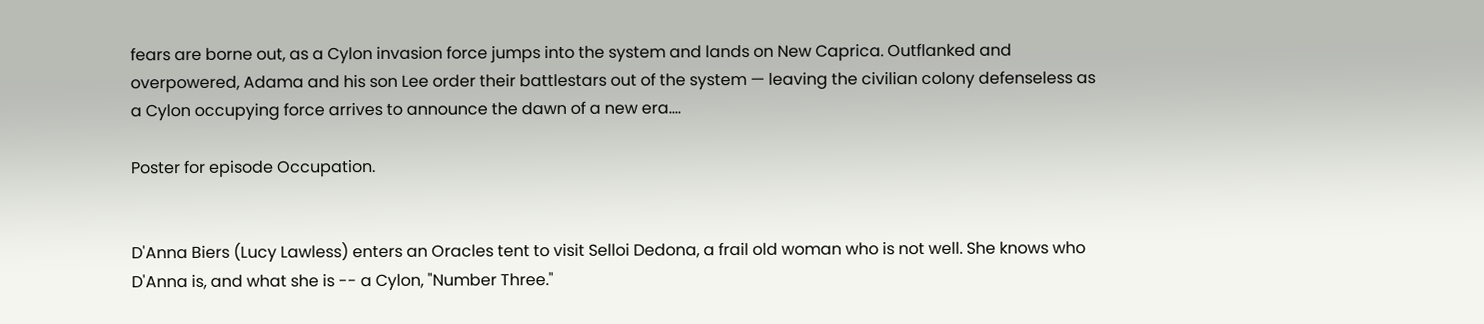fears are borne out, as a Cylon invasion force jumps into the system and lands on New Caprica. Outflanked and overpowered, Adama and his son Lee order their battlestars out of the system — leaving the civilian colony defenseless as a Cylon occupying force arrives to announce the dawn of a new era....

Poster for episode Occupation.


D'Anna Biers (Lucy Lawless) enters an Oracles tent to visit Selloi Dedona, a frail old woman who is not well. She knows who D'Anna is, and what she is -- a Cylon, "Number Three."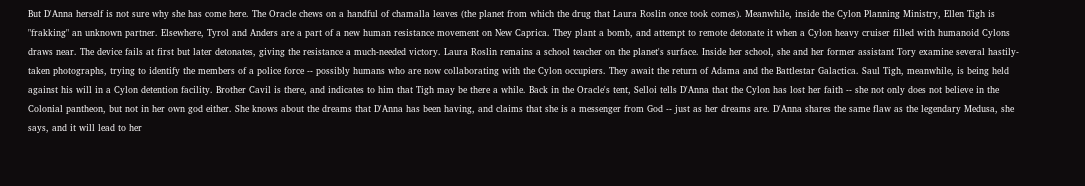But D'Anna herself is not sure why she has come here. The Oracle chews on a handful of chamalla leaves (the planet from which the drug that Laura Roslin once took comes). Meanwhile, inside the Cylon Planning Ministry, Ellen Tigh is "frakking" an unknown partner. Elsewhere, Tyrol and Anders are a part of a new human resistance movement on New Caprica. They plant a bomb, and attempt to remote detonate it when a Cylon heavy cruiser filled with humanoid Cylons draws near. The device fails at first but later detonates, giving the resistance a much-needed victory. Laura Roslin remains a school teacher on the planet's surface. Inside her school, she and her former assistant Tory examine several hastily-taken photographs, trying to identify the members of a police force -- possibly humans who are now collaborating with the Cylon occupiers. They await the return of Adama and the Battlestar Galactica. Saul Tigh, meanwhile, is being held against his will in a Cylon detention facility. Brother Cavil is there, and indicates to him that Tigh may be there a while. Back in the Oracle's tent, Selloi tells D'Anna that the Cylon has lost her faith -- she not only does not believe in the Colonial pantheon, but not in her own god either. She knows about the dreams that D'Anna has been having, and claims that she is a messenger from God -- just as her dreams are. D'Anna shares the same flaw as the legendary Medusa, she says, and it will lead to her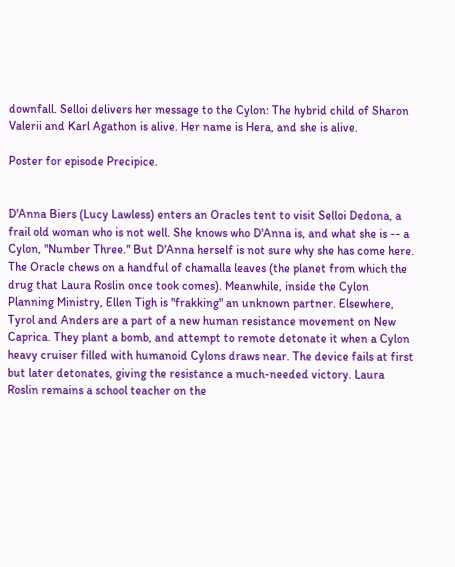downfall. Selloi delivers her message to the Cylon: The hybrid child of Sharon Valerii and Karl Agathon is alive. Her name is Hera, and she is alive.

Poster for episode Precipice.


D'Anna Biers (Lucy Lawless) enters an Oracles tent to visit Selloi Dedona, a frail old woman who is not well. She knows who D'Anna is, and what she is -- a Cylon, "Number Three." But D'Anna herself is not sure why she has come here. The Oracle chews on a handful of chamalla leaves (the planet from which the drug that Laura Roslin once took comes). Meanwhile, inside the Cylon Planning Ministry, Ellen Tigh is "frakking" an unknown partner. Elsewhere, Tyrol and Anders are a part of a new human resistance movement on New Caprica. They plant a bomb, and attempt to remote detonate it when a Cylon heavy cruiser filled with humanoid Cylons draws near. The device fails at first but later detonates, giving the resistance a much-needed victory. Laura Roslin remains a school teacher on the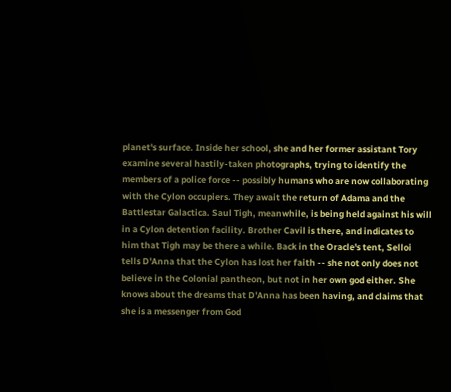planet's surface. Inside her school, she and her former assistant Tory examine several hastily-taken photographs, trying to identify the members of a police force -- possibly humans who are now collaborating with the Cylon occupiers. They await the return of Adama and the Battlestar Galactica. Saul Tigh, meanwhile, is being held against his will in a Cylon detention facility. Brother Cavil is there, and indicates to him that Tigh may be there a while. Back in the Oracle's tent, Selloi tells D'Anna that the Cylon has lost her faith -- she not only does not believe in the Colonial pantheon, but not in her own god either. She knows about the dreams that D'Anna has been having, and claims that she is a messenger from God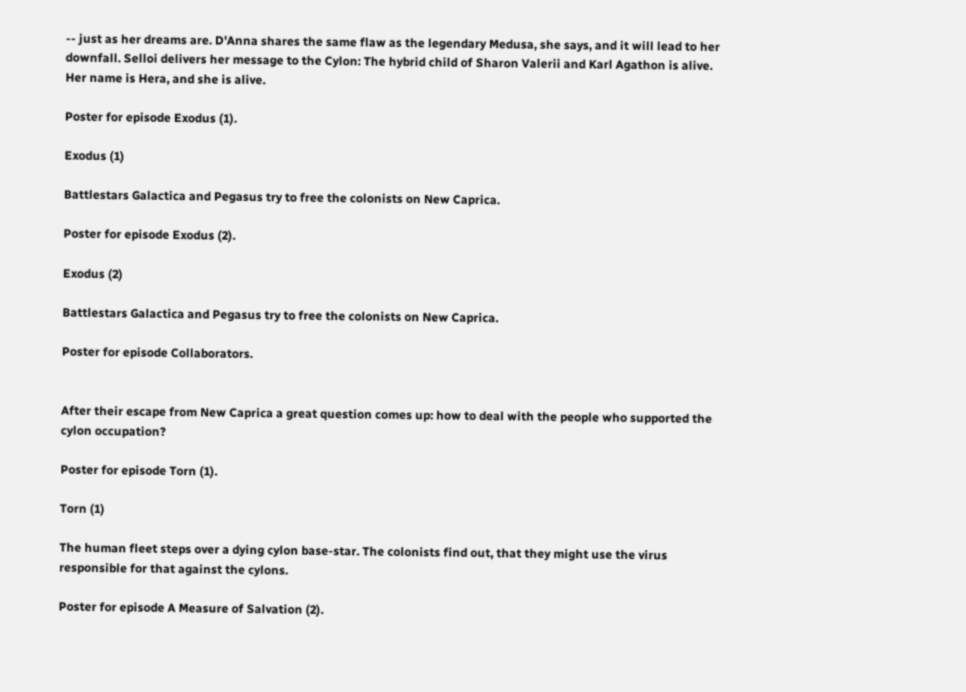-- just as her dreams are. D'Anna shares the same flaw as the legendary Medusa, she says, and it will lead to her downfall. Selloi delivers her message to the Cylon: The hybrid child of Sharon Valerii and Karl Agathon is alive. Her name is Hera, and she is alive.

Poster for episode Exodus (1).

Exodus (1)

Battlestars Galactica and Pegasus try to free the colonists on New Caprica.

Poster for episode Exodus (2).

Exodus (2)

Battlestars Galactica and Pegasus try to free the colonists on New Caprica.

Poster for episode Collaborators.


After their escape from New Caprica a great question comes up: how to deal with the people who supported the cylon occupation?

Poster for episode Torn (1).

Torn (1)

The human fleet steps over a dying cylon base-star. The colonists find out, that they might use the virus responsible for that against the cylons.

Poster for episode A Measure of Salvation (2).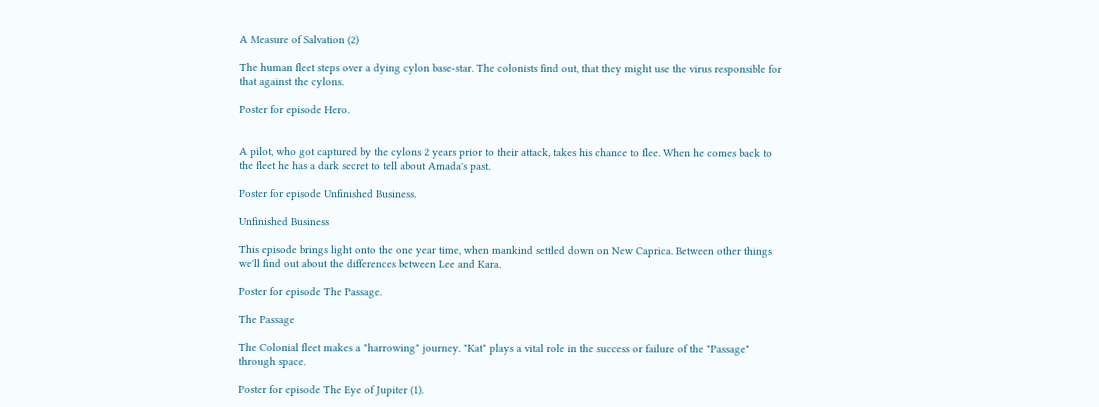A Measure of Salvation (2)

The human fleet steps over a dying cylon base-star. The colonists find out, that they might use the virus responsible for that against the cylons.

Poster for episode Hero.


A pilot, who got captured by the cylons 2 years prior to their attack, takes his chance to flee. When he comes back to the fleet he has a dark secret to tell about Amada's past.

Poster for episode Unfinished Business.

Unfinished Business

This episode brings light onto the one year time, when mankind settled down on New Caprica. Between other things we'll find out about the differences between Lee and Kara.

Poster for episode The Passage.

The Passage

The Colonial fleet makes a "harrowing" journey. "Kat" plays a vital role in the success or failure of the "Passage" through space.

Poster for episode The Eye of Jupiter (1).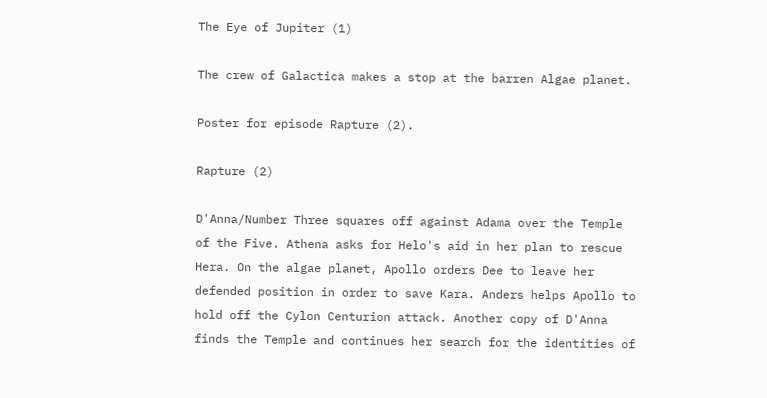The Eye of Jupiter (1)

The crew of Galactica makes a stop at the barren Algae planet.

Poster for episode Rapture (2).

Rapture (2)

D'Anna/Number Three squares off against Adama over the Temple of the Five. Athena asks for Helo's aid in her plan to rescue Hera. On the algae planet, Apollo orders Dee to leave her defended position in order to save Kara. Anders helps Apollo to hold off the Cylon Centurion attack. Another copy of D'Anna finds the Temple and continues her search for the identities of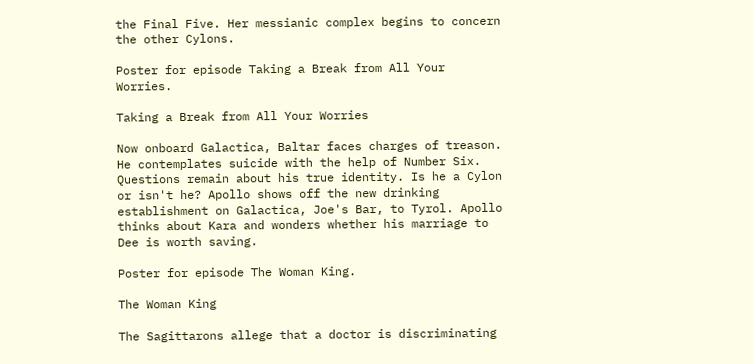the Final Five. Her messianic complex begins to concern the other Cylons.

Poster for episode Taking a Break from All Your Worries.

Taking a Break from All Your Worries

Now onboard Galactica, Baltar faces charges of treason. He contemplates suicide with the help of Number Six. Questions remain about his true identity. Is he a Cylon or isn't he? Apollo shows off the new drinking establishment on Galactica, Joe's Bar, to Tyrol. Apollo thinks about Kara and wonders whether his marriage to Dee is worth saving.

Poster for episode The Woman King.

The Woman King

The Sagittarons allege that a doctor is discriminating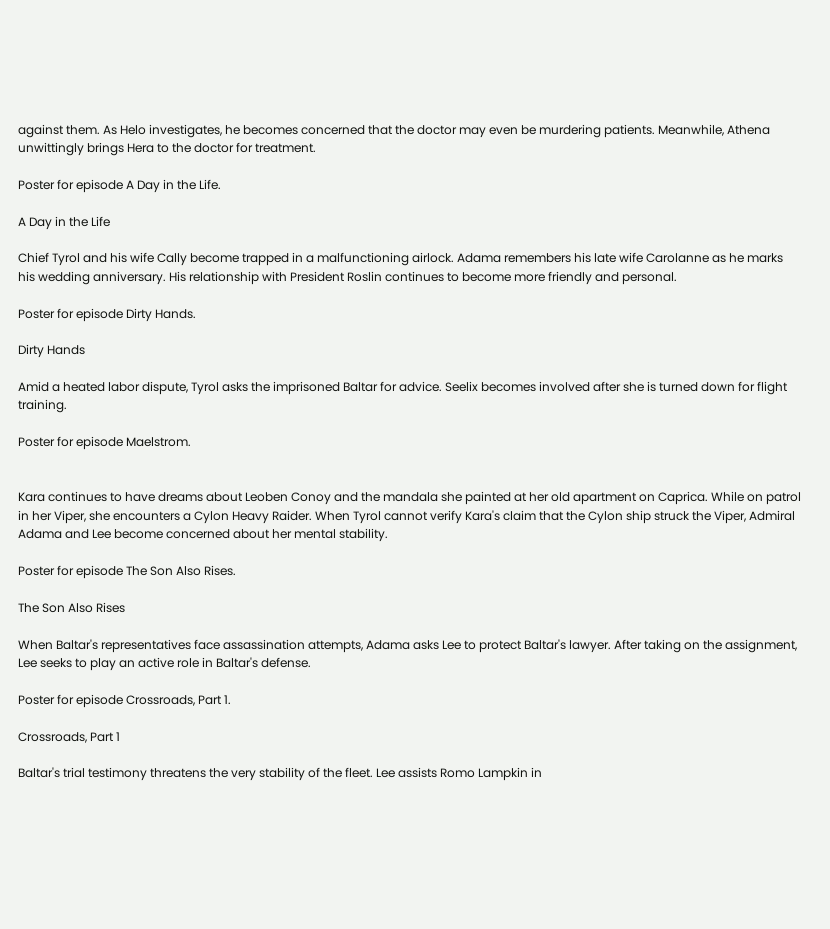against them. As Helo investigates, he becomes concerned that the doctor may even be murdering patients. Meanwhile, Athena unwittingly brings Hera to the doctor for treatment.

Poster for episode A Day in the Life.

A Day in the Life

Chief Tyrol and his wife Cally become trapped in a malfunctioning airlock. Adama remembers his late wife Carolanne as he marks his wedding anniversary. His relationship with President Roslin continues to become more friendly and personal.

Poster for episode Dirty Hands.

Dirty Hands

Amid a heated labor dispute, Tyrol asks the imprisoned Baltar for advice. Seelix becomes involved after she is turned down for flight training.

Poster for episode Maelstrom.


Kara continues to have dreams about Leoben Conoy and the mandala she painted at her old apartment on Caprica. While on patrol in her Viper, she encounters a Cylon Heavy Raider. When Tyrol cannot verify Kara's claim that the Cylon ship struck the Viper, Admiral Adama and Lee become concerned about her mental stability.

Poster for episode The Son Also Rises.

The Son Also Rises

When Baltar's representatives face assassination attempts, Adama asks Lee to protect Baltar's lawyer. After taking on the assignment, Lee seeks to play an active role in Baltar's defense.

Poster for episode Crossroads, Part 1.

Crossroads, Part 1

Baltar's trial testimony threatens the very stability of the fleet. Lee assists Romo Lampkin in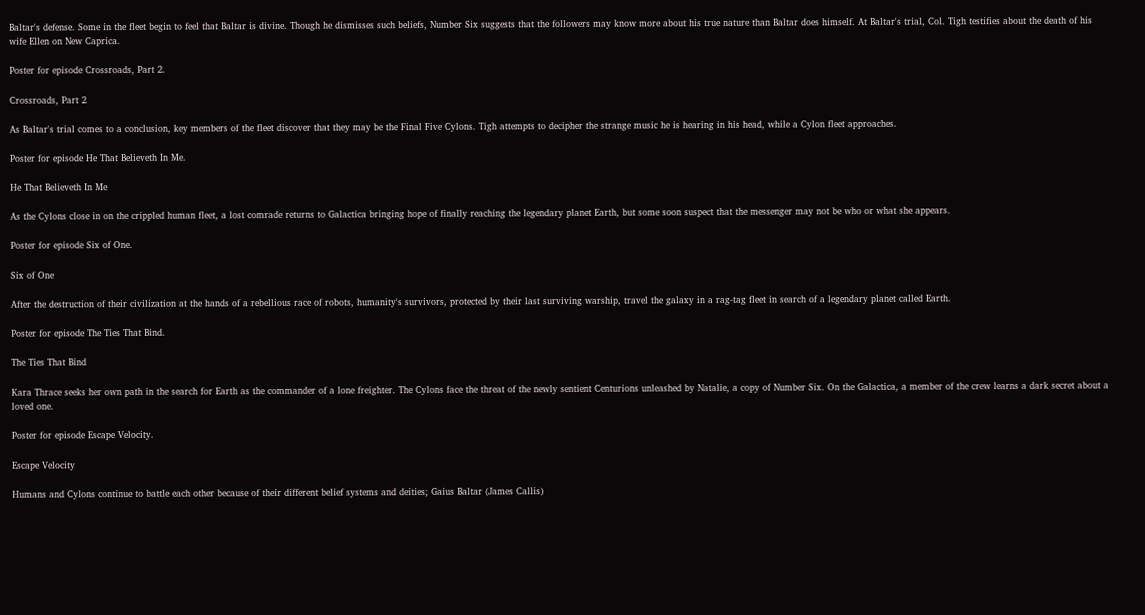Baltar's defense. Some in the fleet begin to feel that Baltar is divine. Though he dismisses such beliefs, Number Six suggests that the followers may know more about his true nature than Baltar does himself. At Baltar's trial, Col. Tigh testifies about the death of his wife Ellen on New Caprica.

Poster for episode Crossroads, Part 2.

Crossroads, Part 2

As Baltar's trial comes to a conclusion, key members of the fleet discover that they may be the Final Five Cylons. Tigh attempts to decipher the strange music he is hearing in his head, while a Cylon fleet approaches.

Poster for episode He That Believeth In Me.

He That Believeth In Me

As the Cylons close in on the crippled human fleet, a lost comrade returns to Galactica bringing hope of finally reaching the legendary planet Earth, but some soon suspect that the messenger may not be who or what she appears.

Poster for episode Six of One.

Six of One

After the destruction of their civilization at the hands of a rebellious race of robots, humanity's survivors, protected by their last surviving warship, travel the galaxy in a rag-tag fleet in search of a legendary planet called Earth.

Poster for episode The Ties That Bind.

The Ties That Bind

Kara Thrace seeks her own path in the search for Earth as the commander of a lone freighter. The Cylons face the threat of the newly sentient Centurions unleashed by Natalie, a copy of Number Six. On the Galactica, a member of the crew learns a dark secret about a loved one.

Poster for episode Escape Velocity.

Escape Velocity

Humans and Cylons continue to battle each other because of their different belief systems and deities; Gaius Baltar (James Callis)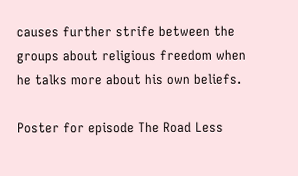causes further strife between the groups about religious freedom when he talks more about his own beliefs.

Poster for episode The Road Less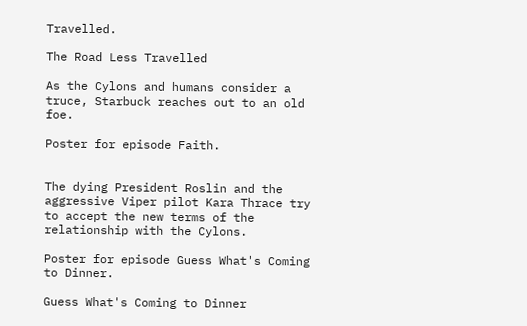Travelled.

The Road Less Travelled

As the Cylons and humans consider a truce, Starbuck reaches out to an old foe.

Poster for episode Faith.


The dying President Roslin and the aggressive Viper pilot Kara Thrace try to accept the new terms of the relationship with the Cylons.

Poster for episode Guess What's Coming to Dinner.

Guess What's Coming to Dinner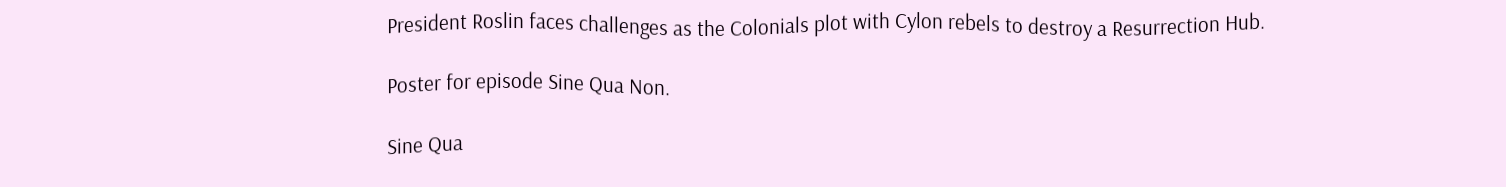President Roslin faces challenges as the Colonials plot with Cylon rebels to destroy a Resurrection Hub.

Poster for episode Sine Qua Non.

Sine Qua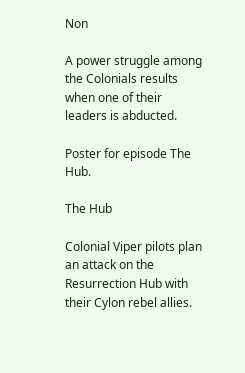Non

A power struggle among the Colonials results when one of their leaders is abducted.

Poster for episode The Hub.

The Hub

Colonial Viper pilots plan an attack on the Resurrection Hub with their Cylon rebel allies.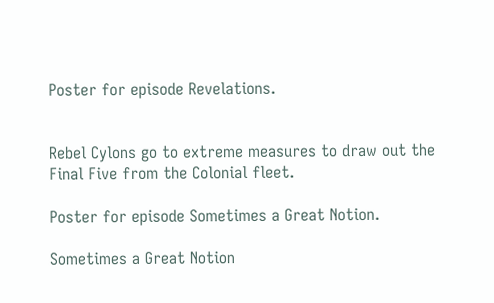Poster for episode Revelations.


Rebel Cylons go to extreme measures to draw out the Final Five from the Colonial fleet.

Poster for episode Sometimes a Great Notion.

Sometimes a Great Notion